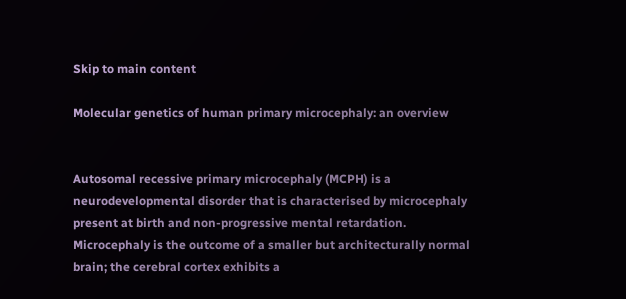Skip to main content

Molecular genetics of human primary microcephaly: an overview


Autosomal recessive primary microcephaly (MCPH) is a neurodevelopmental disorder that is characterised by microcephaly present at birth and non-progressive mental retardation. Microcephaly is the outcome of a smaller but architecturally normal brain; the cerebral cortex exhibits a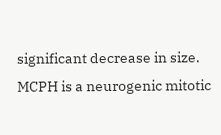significant decrease in size. MCPH is a neurogenic mitotic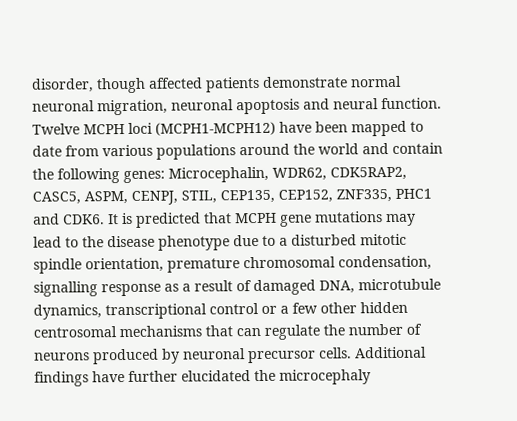disorder, though affected patients demonstrate normal neuronal migration, neuronal apoptosis and neural function. Twelve MCPH loci (MCPH1-MCPH12) have been mapped to date from various populations around the world and contain the following genes: Microcephalin, WDR62, CDK5RAP2, CASC5, ASPM, CENPJ, STIL, CEP135, CEP152, ZNF335, PHC1 and CDK6. It is predicted that MCPH gene mutations may lead to the disease phenotype due to a disturbed mitotic spindle orientation, premature chromosomal condensation, signalling response as a result of damaged DNA, microtubule dynamics, transcriptional control or a few other hidden centrosomal mechanisms that can regulate the number of neurons produced by neuronal precursor cells. Additional findings have further elucidated the microcephaly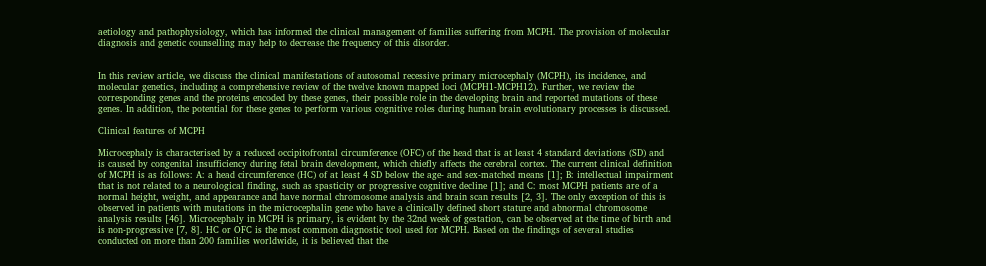aetiology and pathophysiology, which has informed the clinical management of families suffering from MCPH. The provision of molecular diagnosis and genetic counselling may help to decrease the frequency of this disorder.


In this review article, we discuss the clinical manifestations of autosomal recessive primary microcephaly (MCPH), its incidence, and molecular genetics, including a comprehensive review of the twelve known mapped loci (MCPH1-MCPH12). Further, we review the corresponding genes and the proteins encoded by these genes, their possible role in the developing brain and reported mutations of these genes. In addition, the potential for these genes to perform various cognitive roles during human brain evolutionary processes is discussed.

Clinical features of MCPH

Microcephaly is characterised by a reduced occipitofrontal circumference (OFC) of the head that is at least 4 standard deviations (SD) and is caused by congenital insufficiency during fetal brain development, which chiefly affects the cerebral cortex. The current clinical definition of MCPH is as follows: A: a head circumference (HC) of at least 4 SD below the age- and sex-matched means [1]; B: intellectual impairment that is not related to a neurological finding, such as spasticity or progressive cognitive decline [1]; and C: most MCPH patients are of a normal height, weight, and appearance and have normal chromosome analysis and brain scan results [2, 3]. The only exception of this is observed in patients with mutations in the microcephalin gene who have a clinically defined short stature and abnormal chromosome analysis results [46]. Microcephaly in MCPH is primary, is evident by the 32nd week of gestation, can be observed at the time of birth and is non-progressive [7, 8]. HC or OFC is the most common diagnostic tool used for MCPH. Based on the findings of several studies conducted on more than 200 families worldwide, it is believed that the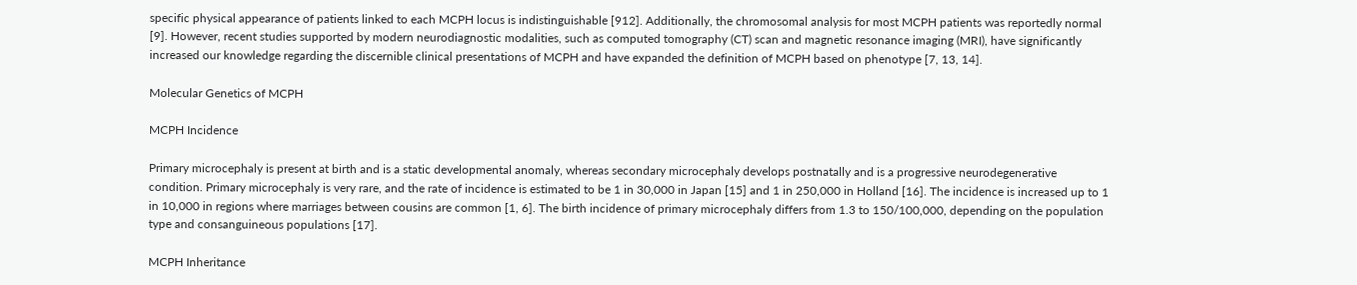specific physical appearance of patients linked to each MCPH locus is indistinguishable [912]. Additionally, the chromosomal analysis for most MCPH patients was reportedly normal [9]. However, recent studies supported by modern neurodiagnostic modalities, such as computed tomography (CT) scan and magnetic resonance imaging (MRI), have significantly increased our knowledge regarding the discernible clinical presentations of MCPH and have expanded the definition of MCPH based on phenotype [7, 13, 14].

Molecular Genetics of MCPH

MCPH Incidence

Primary microcephaly is present at birth and is a static developmental anomaly, whereas secondary microcephaly develops postnatally and is a progressive neurodegenerative condition. Primary microcephaly is very rare, and the rate of incidence is estimated to be 1 in 30,000 in Japan [15] and 1 in 250,000 in Holland [16]. The incidence is increased up to 1 in 10,000 in regions where marriages between cousins are common [1, 6]. The birth incidence of primary microcephaly differs from 1.3 to 150/100,000, depending on the population type and consanguineous populations [17].

MCPH Inheritance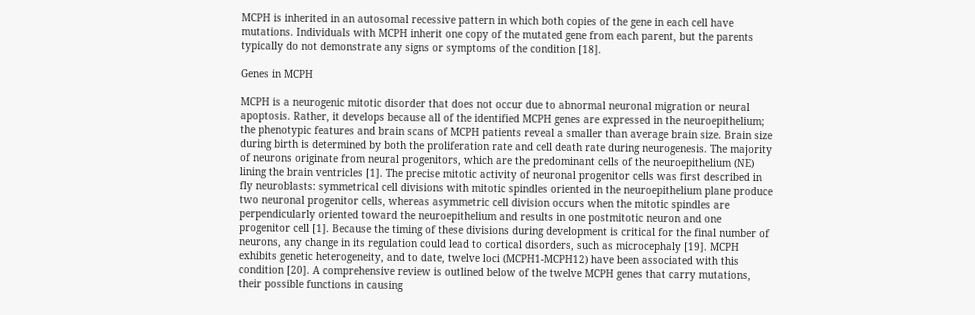MCPH is inherited in an autosomal recessive pattern in which both copies of the gene in each cell have mutations. Individuals with MCPH inherit one copy of the mutated gene from each parent, but the parents typically do not demonstrate any signs or symptoms of the condition [18].

Genes in MCPH

MCPH is a neurogenic mitotic disorder that does not occur due to abnormal neuronal migration or neural apoptosis. Rather, it develops because all of the identified MCPH genes are expressed in the neuroepithelium; the phenotypic features and brain scans of MCPH patients reveal a smaller than average brain size. Brain size during birth is determined by both the proliferation rate and cell death rate during neurogenesis. The majority of neurons originate from neural progenitors, which are the predominant cells of the neuroepithelium (NE) lining the brain ventricles [1]. The precise mitotic activity of neuronal progenitor cells was first described in fly neuroblasts: symmetrical cell divisions with mitotic spindles oriented in the neuroepithelium plane produce two neuronal progenitor cells, whereas asymmetric cell division occurs when the mitotic spindles are perpendicularly oriented toward the neuroepithelium and results in one postmitotic neuron and one progenitor cell [1]. Because the timing of these divisions during development is critical for the final number of neurons, any change in its regulation could lead to cortical disorders, such as microcephaly [19]. MCPH exhibits genetic heterogeneity, and to date, twelve loci (MCPH1-MCPH12) have been associated with this condition [20]. A comprehensive review is outlined below of the twelve MCPH genes that carry mutations, their possible functions in causing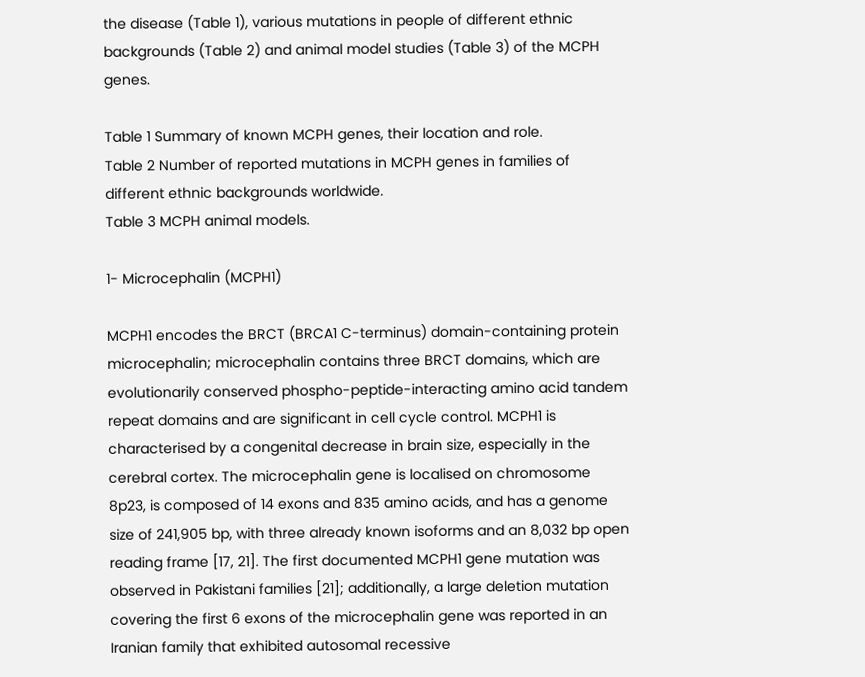the disease (Table 1), various mutations in people of different ethnic backgrounds (Table 2) and animal model studies (Table 3) of the MCPH genes.

Table 1 Summary of known MCPH genes, their location and role.
Table 2 Number of reported mutations in MCPH genes in families of different ethnic backgrounds worldwide.
Table 3 MCPH animal models.

1- Microcephalin (MCPH1)

MCPH1 encodes the BRCT (BRCA1 C-terminus) domain-containing protein microcephalin; microcephalin contains three BRCT domains, which are evolutionarily conserved phospho-peptide-interacting amino acid tandem repeat domains and are significant in cell cycle control. MCPH1 is characterised by a congenital decrease in brain size, especially in the cerebral cortex. The microcephalin gene is localised on chromosome 8p23, is composed of 14 exons and 835 amino acids, and has a genome size of 241,905 bp, with three already known isoforms and an 8,032 bp open reading frame [17, 21]. The first documented MCPH1 gene mutation was observed in Pakistani families [21]; additionally, a large deletion mutation covering the first 6 exons of the microcephalin gene was reported in an Iranian family that exhibited autosomal recessive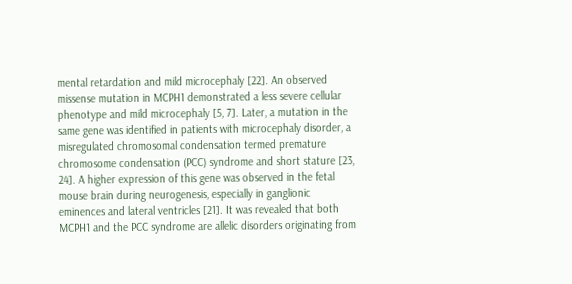mental retardation and mild microcephaly [22]. An observed missense mutation in MCPH1 demonstrated a less severe cellular phenotype and mild microcephaly [5, 7]. Later, a mutation in the same gene was identified in patients with microcephaly disorder, a misregulated chromosomal condensation termed premature chromosome condensation (PCC) syndrome and short stature [23, 24]. A higher expression of this gene was observed in the fetal mouse brain during neurogenesis, especially in ganglionic eminences and lateral ventricles [21]. It was revealed that both MCPH1 and the PCC syndrome are allelic disorders originating from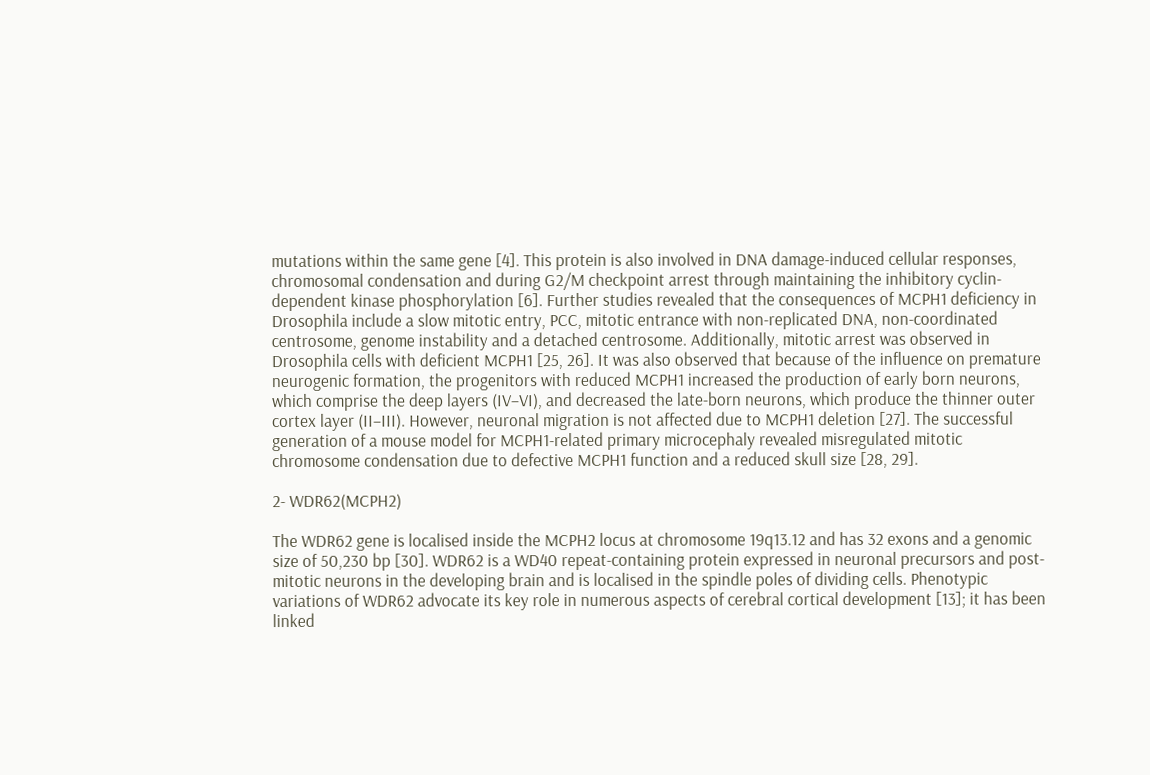mutations within the same gene [4]. This protein is also involved in DNA damage-induced cellular responses, chromosomal condensation and during G2/M checkpoint arrest through maintaining the inhibitory cyclin-dependent kinase phosphorylation [6]. Further studies revealed that the consequences of MCPH1 deficiency in Drosophila include a slow mitotic entry, PCC, mitotic entrance with non-replicated DNA, non-coordinated centrosome, genome instability and a detached centrosome. Additionally, mitotic arrest was observed in Drosophila cells with deficient MCPH1 [25, 26]. It was also observed that because of the influence on premature neurogenic formation, the progenitors with reduced MCPH1 increased the production of early born neurons, which comprise the deep layers (IV–VI), and decreased the late-born neurons, which produce the thinner outer cortex layer (II–III). However, neuronal migration is not affected due to MCPH1 deletion [27]. The successful generation of a mouse model for MCPH1-related primary microcephaly revealed misregulated mitotic chromosome condensation due to defective MCPH1 function and a reduced skull size [28, 29].

2- WDR62(MCPH2)

The WDR62 gene is localised inside the MCPH2 locus at chromosome 19q13.12 and has 32 exons and a genomic size of 50,230 bp [30]. WDR62 is a WD40 repeat-containing protein expressed in neuronal precursors and post-mitotic neurons in the developing brain and is localised in the spindle poles of dividing cells. Phenotypic variations of WDR62 advocate its key role in numerous aspects of cerebral cortical development [13]; it has been linked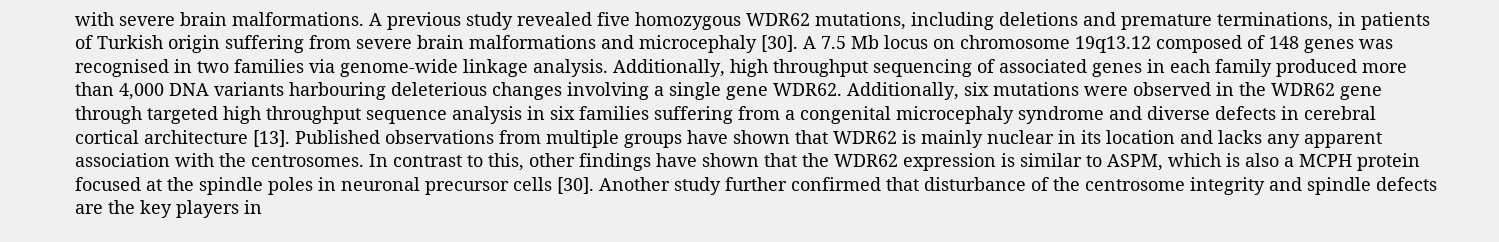with severe brain malformations. A previous study revealed five homozygous WDR62 mutations, including deletions and premature terminations, in patients of Turkish origin suffering from severe brain malformations and microcephaly [30]. A 7.5 Mb locus on chromosome 19q13.12 composed of 148 genes was recognised in two families via genome-wide linkage analysis. Additionally, high throughput sequencing of associated genes in each family produced more than 4,000 DNA variants harbouring deleterious changes involving a single gene WDR62. Additionally, six mutations were observed in the WDR62 gene through targeted high throughput sequence analysis in six families suffering from a congenital microcephaly syndrome and diverse defects in cerebral cortical architecture [13]. Published observations from multiple groups have shown that WDR62 is mainly nuclear in its location and lacks any apparent association with the centrosomes. In contrast to this, other findings have shown that the WDR62 expression is similar to ASPM, which is also a MCPH protein focused at the spindle poles in neuronal precursor cells [30]. Another study further confirmed that disturbance of the centrosome integrity and spindle defects are the key players in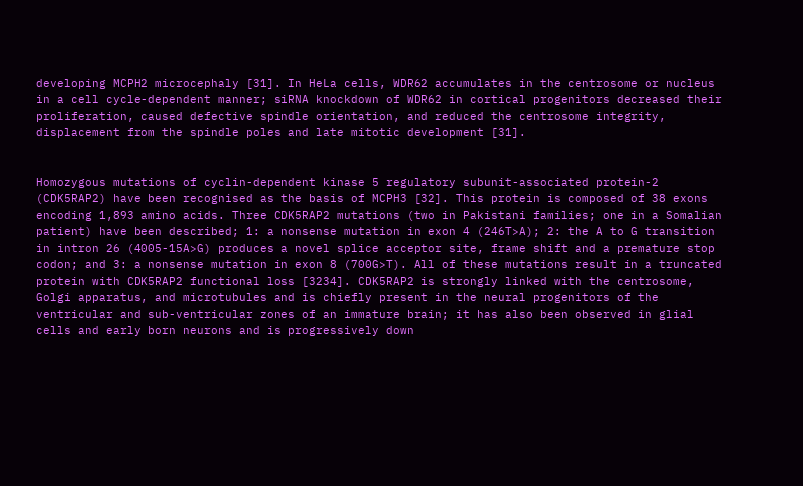developing MCPH2 microcephaly [31]. In HeLa cells, WDR62 accumulates in the centrosome or nucleus in a cell cycle-dependent manner; siRNA knockdown of WDR62 in cortical progenitors decreased their proliferation, caused defective spindle orientation, and reduced the centrosome integrity, displacement from the spindle poles and late mitotic development [31].


Homozygous mutations of cyclin-dependent kinase 5 regulatory subunit-associated protein-2 (CDK5RAP2) have been recognised as the basis of MCPH3 [32]. This protein is composed of 38 exons encoding 1,893 amino acids. Three CDK5RAP2 mutations (two in Pakistani families; one in a Somalian patient) have been described; 1: a nonsense mutation in exon 4 (246T>A); 2: the A to G transition in intron 26 (4005-15A>G) produces a novel splice acceptor site, frame shift and a premature stop codon; and 3: a nonsense mutation in exon 8 (700G>T). All of these mutations result in a truncated protein with CDK5RAP2 functional loss [3234]. CDK5RAP2 is strongly linked with the centrosome, Golgi apparatus, and microtubules and is chiefly present in the neural progenitors of the ventricular and sub-ventricular zones of an immature brain; it has also been observed in glial cells and early born neurons and is progressively down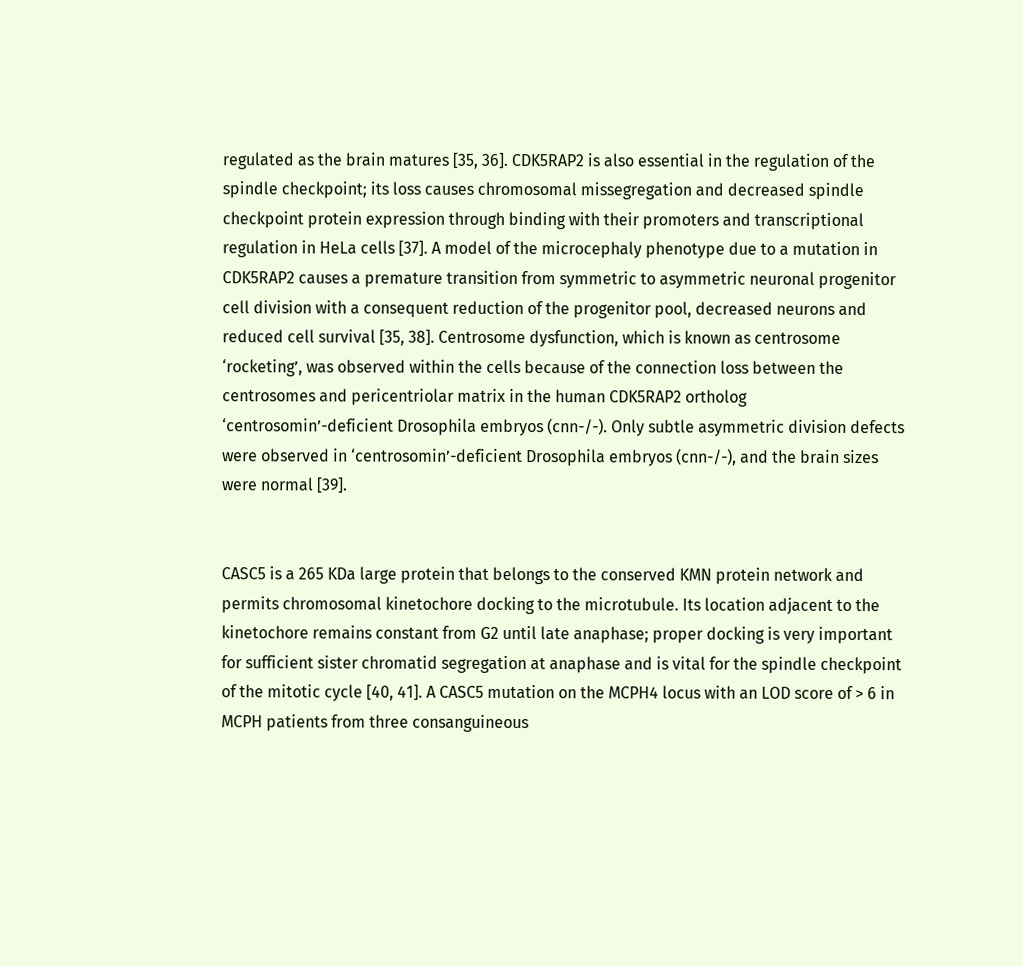regulated as the brain matures [35, 36]. CDK5RAP2 is also essential in the regulation of the spindle checkpoint; its loss causes chromosomal missegregation and decreased spindle checkpoint protein expression through binding with their promoters and transcriptional regulation in HeLa cells [37]. A model of the microcephaly phenotype due to a mutation in CDK5RAP2 causes a premature transition from symmetric to asymmetric neuronal progenitor cell division with a consequent reduction of the progenitor pool, decreased neurons and reduced cell survival [35, 38]. Centrosome dysfunction, which is known as centrosome ‘rocketing’, was observed within the cells because of the connection loss between the centrosomes and pericentriolar matrix in the human CDK5RAP2 ortholog ‘centrosomin’-deficient Drosophila embryos (cnn-/-). Only subtle asymmetric division defects were observed in ‘centrosomin’-deficient Drosophila embryos (cnn-/-), and the brain sizes were normal [39].


CASC5 is a 265 KDa large protein that belongs to the conserved KMN protein network and permits chromosomal kinetochore docking to the microtubule. Its location adjacent to the kinetochore remains constant from G2 until late anaphase; proper docking is very important for sufficient sister chromatid segregation at anaphase and is vital for the spindle checkpoint of the mitotic cycle [40, 41]. A CASC5 mutation on the MCPH4 locus with an LOD score of > 6 in MCPH patients from three consanguineous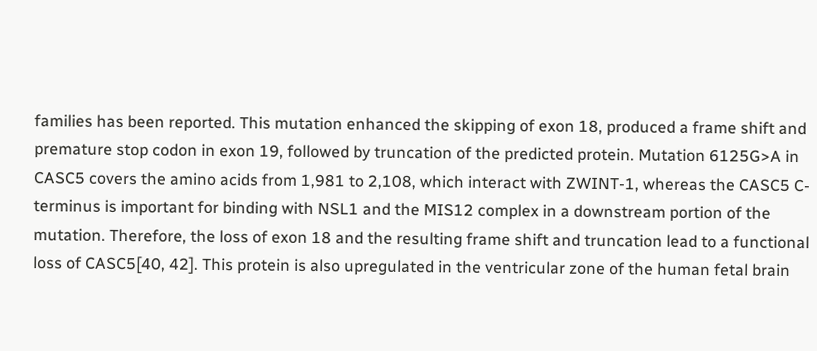families has been reported. This mutation enhanced the skipping of exon 18, produced a frame shift and premature stop codon in exon 19, followed by truncation of the predicted protein. Mutation 6125G>A in CASC5 covers the amino acids from 1,981 to 2,108, which interact with ZWINT-1, whereas the CASC5 C-terminus is important for binding with NSL1 and the MIS12 complex in a downstream portion of the mutation. Therefore, the loss of exon 18 and the resulting frame shift and truncation lead to a functional loss of CASC5[40, 42]. This protein is also upregulated in the ventricular zone of the human fetal brain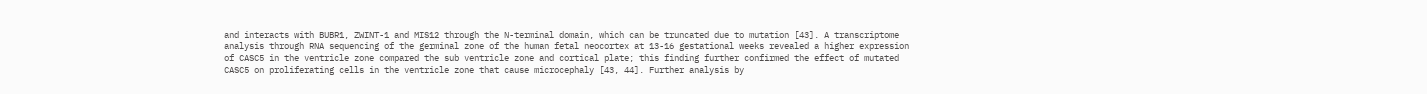and interacts with BUBR1, ZWINT-1 and MIS12 through the N-terminal domain, which can be truncated due to mutation [43]. A transcriptome analysis through RNA sequencing of the germinal zone of the human fetal neocortex at 13-16 gestational weeks revealed a higher expression of CASC5 in the ventricle zone compared the sub ventricle zone and cortical plate; this finding further confirmed the effect of mutated CASC5 on proliferating cells in the ventricle zone that cause microcephaly [43, 44]. Further analysis by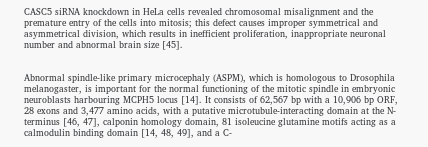CASC5 siRNA knockdown in HeLa cells revealed chromosomal misalignment and the premature entry of the cells into mitosis; this defect causes improper symmetrical and asymmetrical division, which results in inefficient proliferation, inappropriate neuronal number and abnormal brain size [45].


Abnormal spindle-like primary microcephaly (ASPM), which is homologous to Drosophila melanogaster, is important for the normal functioning of the mitotic spindle in embryonic neuroblasts harbouring MCPH5 locus [14]. It consists of 62,567 bp with a 10,906 bp ORF, 28 exons and 3,477 amino acids, with a putative microtubule-interacting domain at the N-terminus [46, 47], calponin homology domain, 81 isoleucine glutamine motifs acting as a calmodulin binding domain [14, 48, 49], and a C-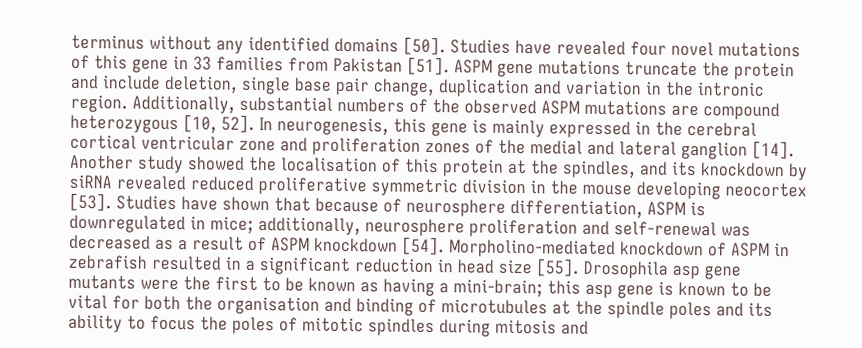terminus without any identified domains [50]. Studies have revealed four novel mutations of this gene in 33 families from Pakistan [51]. ASPM gene mutations truncate the protein and include deletion, single base pair change, duplication and variation in the intronic region. Additionally, substantial numbers of the observed ASPM mutations are compound heterozygous [10, 52]. In neurogenesis, this gene is mainly expressed in the cerebral cortical ventricular zone and proliferation zones of the medial and lateral ganglion [14]. Another study showed the localisation of this protein at the spindles, and its knockdown by siRNA revealed reduced proliferative symmetric division in the mouse developing neocortex [53]. Studies have shown that because of neurosphere differentiation, ASPM is downregulated in mice; additionally, neurosphere proliferation and self-renewal was decreased as a result of ASPM knockdown [54]. Morpholino-mediated knockdown of ASPM in zebrafish resulted in a significant reduction in head size [55]. Drosophila asp gene mutants were the first to be known as having a mini-brain; this asp gene is known to be vital for both the organisation and binding of microtubules at the spindle poles and its ability to focus the poles of mitotic spindles during mitosis and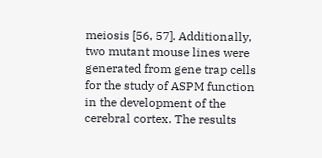meiosis [56, 57]. Additionally, two mutant mouse lines were generated from gene trap cells for the study of ASPM function in the development of the cerebral cortex. The results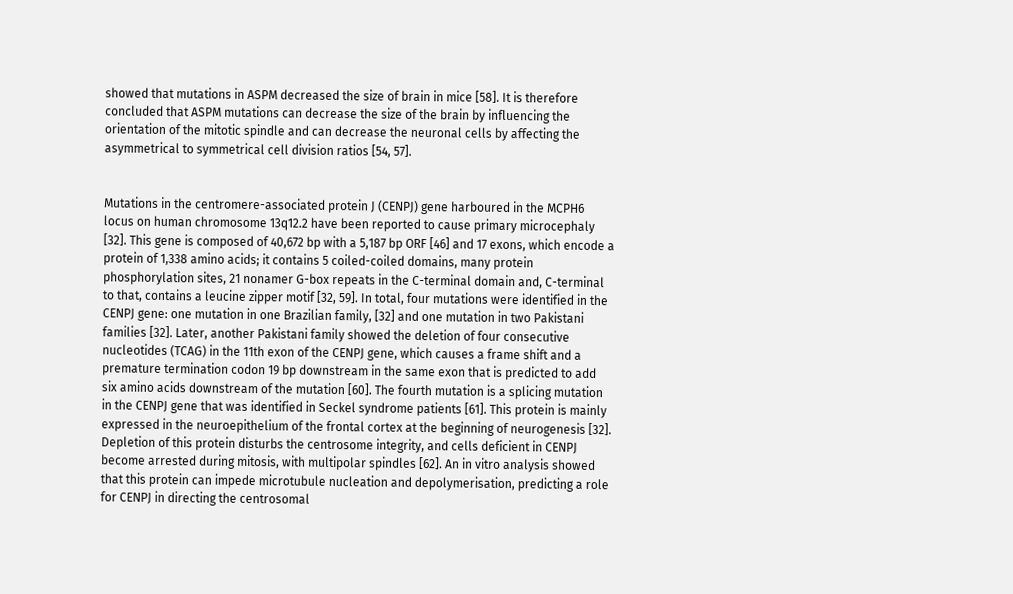showed that mutations in ASPM decreased the size of brain in mice [58]. It is therefore concluded that ASPM mutations can decrease the size of the brain by influencing the orientation of the mitotic spindle and can decrease the neuronal cells by affecting the asymmetrical to symmetrical cell division ratios [54, 57].


Mutations in the centromere-associated protein J (CENPJ) gene harboured in the MCPH6 locus on human chromosome 13q12.2 have been reported to cause primary microcephaly [32]. This gene is composed of 40,672 bp with a 5,187 bp ORF [46] and 17 exons, which encode a protein of 1,338 amino acids; it contains 5 coiled-coiled domains, many protein phosphorylation sites, 21 nonamer G-box repeats in the C-terminal domain and, C-terminal to that, contains a leucine zipper motif [32, 59]. In total, four mutations were identified in the CENPJ gene: one mutation in one Brazilian family, [32] and one mutation in two Pakistani families [32]. Later, another Pakistani family showed the deletion of four consecutive nucleotides (TCAG) in the 11th exon of the CENPJ gene, which causes a frame shift and a premature termination codon 19 bp downstream in the same exon that is predicted to add six amino acids downstream of the mutation [60]. The fourth mutation is a splicing mutation in the CENPJ gene that was identified in Seckel syndrome patients [61]. This protein is mainly expressed in the neuroepithelium of the frontal cortex at the beginning of neurogenesis [32]. Depletion of this protein disturbs the centrosome integrity, and cells deficient in CENPJ become arrested during mitosis, with multipolar spindles [62]. An in vitro analysis showed that this protein can impede microtubule nucleation and depolymerisation, predicting a role for CENPJ in directing the centrosomal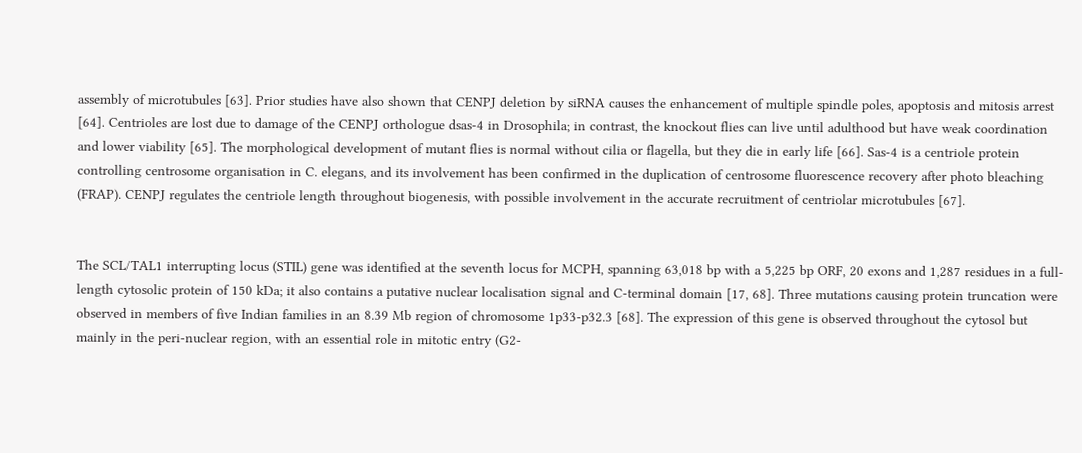assembly of microtubules [63]. Prior studies have also shown that CENPJ deletion by siRNA causes the enhancement of multiple spindle poles, apoptosis and mitosis arrest [64]. Centrioles are lost due to damage of the CENPJ orthologue dsas-4 in Drosophila; in contrast, the knockout flies can live until adulthood but have weak coordination and lower viability [65]. The morphological development of mutant flies is normal without cilia or flagella, but they die in early life [66]. Sas-4 is a centriole protein controlling centrosome organisation in C. elegans, and its involvement has been confirmed in the duplication of centrosome fluorescence recovery after photo bleaching (FRAP). CENPJ regulates the centriole length throughout biogenesis, with possible involvement in the accurate recruitment of centriolar microtubules [67].


The SCL/TAL1 interrupting locus (STIL) gene was identified at the seventh locus for MCPH, spanning 63,018 bp with a 5,225 bp ORF, 20 exons and 1,287 residues in a full-length cytosolic protein of 150 kDa; it also contains a putative nuclear localisation signal and C-terminal domain [17, 68]. Three mutations causing protein truncation were observed in members of five Indian families in an 8.39 Mb region of chromosome 1p33-p32.3 [68]. The expression of this gene is observed throughout the cytosol but mainly in the peri-nuclear region, with an essential role in mitotic entry (G2-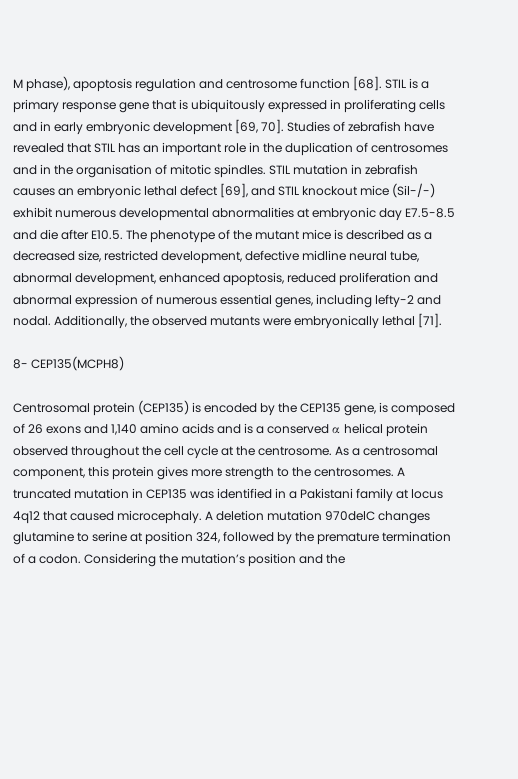M phase), apoptosis regulation and centrosome function [68]. STIL is a primary response gene that is ubiquitously expressed in proliferating cells and in early embryonic development [69, 70]. Studies of zebrafish have revealed that STIL has an important role in the duplication of centrosomes and in the organisation of mitotic spindles. STIL mutation in zebrafish causes an embryonic lethal defect [69], and STIL knockout mice (Sil-/-) exhibit numerous developmental abnormalities at embryonic day E7.5-8.5 and die after E10.5. The phenotype of the mutant mice is described as a decreased size, restricted development, defective midline neural tube, abnormal development, enhanced apoptosis, reduced proliferation and abnormal expression of numerous essential genes, including lefty-2 and nodal. Additionally, the observed mutants were embryonically lethal [71].

8- CEP135(MCPH8)

Centrosomal protein (CEP135) is encoded by the CEP135 gene, is composed of 26 exons and 1,140 amino acids and is a conserved α helical protein observed throughout the cell cycle at the centrosome. As a centrosomal component, this protein gives more strength to the centrosomes. A truncated mutation in CEP135 was identified in a Pakistani family at locus 4q12 that caused microcephaly. A deletion mutation 970delC changes glutamine to serine at position 324, followed by the premature termination of a codon. Considering the mutation’s position and the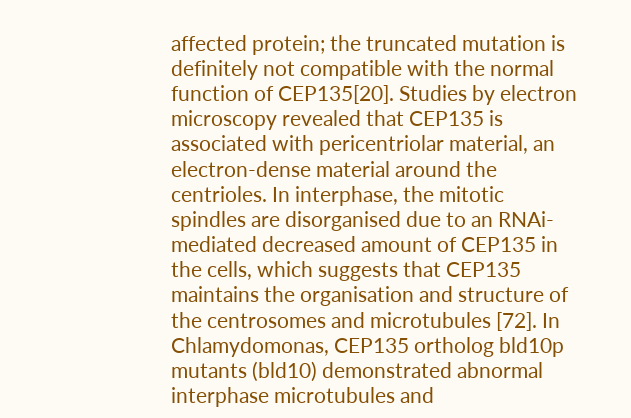affected protein; the truncated mutation is definitely not compatible with the normal function of CEP135[20]. Studies by electron microscopy revealed that CEP135 is associated with pericentriolar material, an electron-dense material around the centrioles. In interphase, the mitotic spindles are disorganised due to an RNAi-mediated decreased amount of CEP135 in the cells, which suggests that CEP135 maintains the organisation and structure of the centrosomes and microtubules [72]. In Chlamydomonas, CEP135 ortholog bld10p mutants (bld10) demonstrated abnormal interphase microtubules and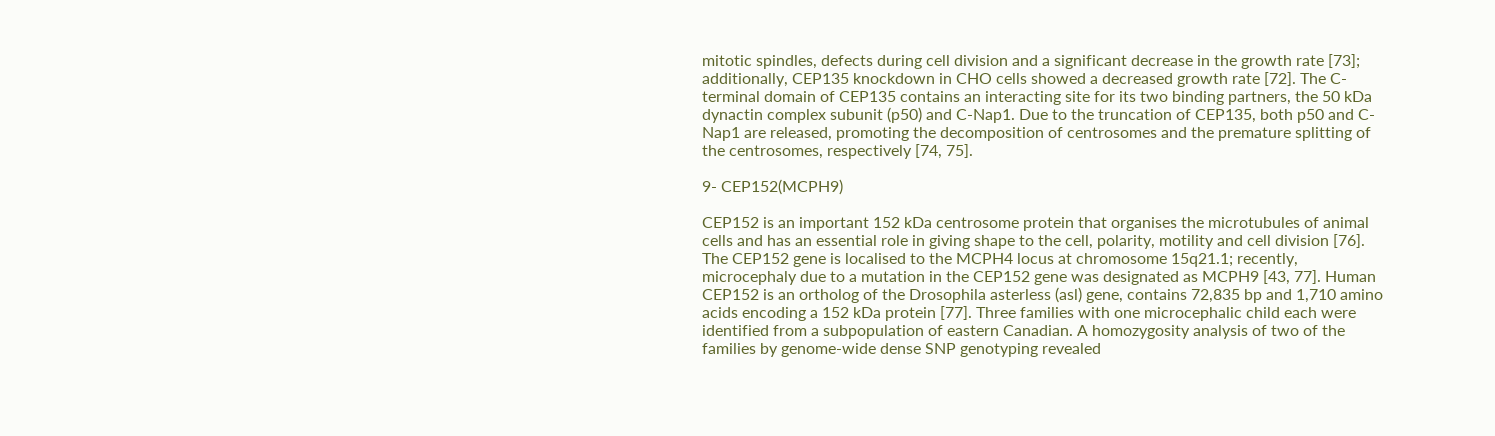mitotic spindles, defects during cell division and a significant decrease in the growth rate [73]; additionally, CEP135 knockdown in CHO cells showed a decreased growth rate [72]. The C-terminal domain of CEP135 contains an interacting site for its two binding partners, the 50 kDa dynactin complex subunit (p50) and C-Nap1. Due to the truncation of CEP135, both p50 and C-Nap1 are released, promoting the decomposition of centrosomes and the premature splitting of the centrosomes, respectively [74, 75].

9- CEP152(MCPH9)

CEP152 is an important 152 kDa centrosome protein that organises the microtubules of animal cells and has an essential role in giving shape to the cell, polarity, motility and cell division [76]. The CEP152 gene is localised to the MCPH4 locus at chromosome 15q21.1; recently, microcephaly due to a mutation in the CEP152 gene was designated as MCPH9 [43, 77]. Human CEP152 is an ortholog of the Drosophila asterless (asl) gene, contains 72,835 bp and 1,710 amino acids encoding a 152 kDa protein [77]. Three families with one microcephalic child each were identified from a subpopulation of eastern Canadian. A homozygosity analysis of two of the families by genome-wide dense SNP genotyping revealed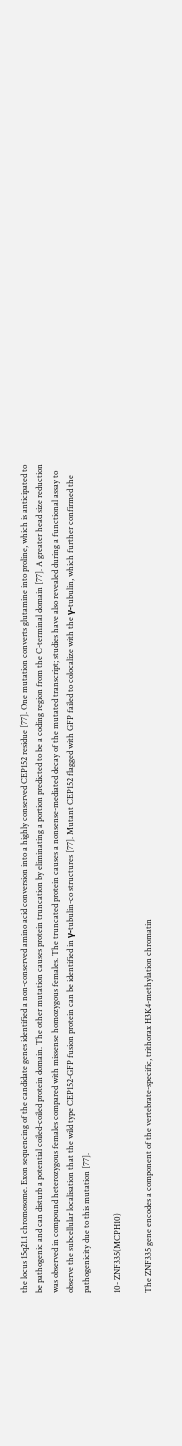the locus 15q21.1 chromosome. Exon sequencing of the candidate genes identified a non-conserved amino acid conversion into a highly conserved CEP152 residue [77]. One mutation converts glutamine into proline, which is anticipated to be pathogenic and can disturb a potential coiled-coiled protein domain. The other mutation causes protein truncation by eliminating a portion predicted to be a coding region from the C-terminal domain [77]. A greater head size reduction was observed in compound heterozygous females compared with missense homozygous females. The truncated protein causes a nonsense-mediated decay of the mutated transcript; studies have also revealed during a functional assay to observe the subcellular localisation that the wild type CEP152-GFP fusion protein can be identified in γ-tubulin-co structures [77]. Mutant CEP152 flagged with GFP failed to colocalize with the γ-tubulin, which further confirmed the pathogenicity due to this mutation [77].

10- ZNF335(MCPH10)

The ZNF335 gene encodes a component of the vertebrate-specific, trithorax H3K4-methylation chromatin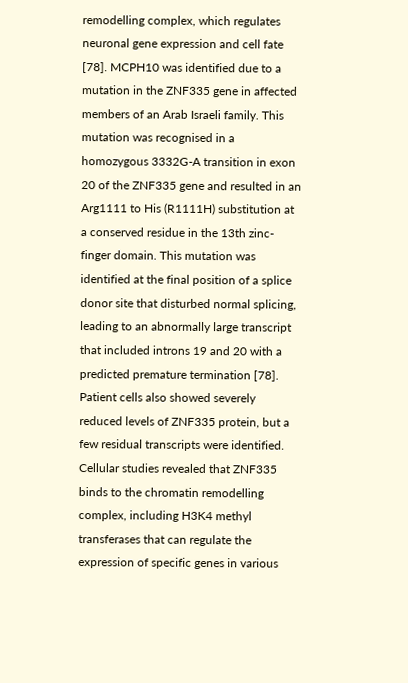remodelling complex, which regulates neuronal gene expression and cell fate [78]. MCPH10 was identified due to a mutation in the ZNF335 gene in affected members of an Arab Israeli family. This mutation was recognised in a homozygous 3332G-A transition in exon 20 of the ZNF335 gene and resulted in an Arg1111 to His (R1111H) substitution at a conserved residue in the 13th zinc-finger domain. This mutation was identified at the final position of a splice donor site that disturbed normal splicing, leading to an abnormally large transcript that included introns 19 and 20 with a predicted premature termination [78]. Patient cells also showed severely reduced levels of ZNF335 protein, but a few residual transcripts were identified. Cellular studies revealed that ZNF335 binds to the chromatin remodelling complex, including H3K4 methyl transferases that can regulate the expression of specific genes in various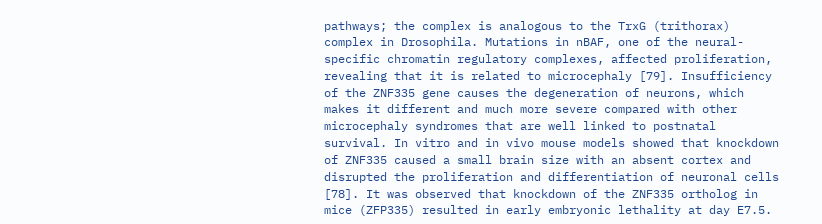pathways; the complex is analogous to the TrxG (trithorax) complex in Drosophila. Mutations in nBAF, one of the neural-specific chromatin regulatory complexes, affected proliferation, revealing that it is related to microcephaly [79]. Insufficiency of the ZNF335 gene causes the degeneration of neurons, which makes it different and much more severe compared with other microcephaly syndromes that are well linked to postnatal survival. In vitro and in vivo mouse models showed that knockdown of ZNF335 caused a small brain size with an absent cortex and disrupted the proliferation and differentiation of neuronal cells [78]. It was observed that knockdown of the ZNF335 ortholog in mice (ZFP335) resulted in early embryonic lethality at day E7.5.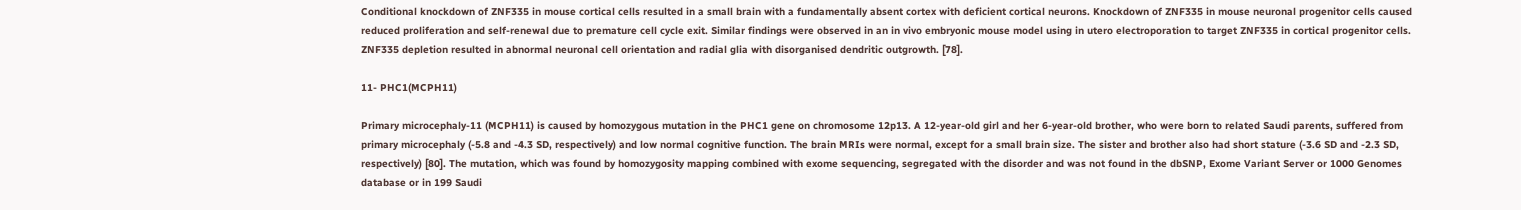Conditional knockdown of ZNF335 in mouse cortical cells resulted in a small brain with a fundamentally absent cortex with deficient cortical neurons. Knockdown of ZNF335 in mouse neuronal progenitor cells caused reduced proliferation and self-renewal due to premature cell cycle exit. Similar findings were observed in an in vivo embryonic mouse model using in utero electroporation to target ZNF335 in cortical progenitor cells. ZNF335 depletion resulted in abnormal neuronal cell orientation and radial glia with disorganised dendritic outgrowth. [78].

11- PHC1(MCPH11)

Primary microcephaly-11 (MCPH11) is caused by homozygous mutation in the PHC1 gene on chromosome 12p13. A 12-year-old girl and her 6-year-old brother, who were born to related Saudi parents, suffered from primary microcephaly (-5.8 and -4.3 SD, respectively) and low normal cognitive function. The brain MRIs were normal, except for a small brain size. The sister and brother also had short stature (-3.6 SD and -2.3 SD, respectively) [80]. The mutation, which was found by homozygosity mapping combined with exome sequencing, segregated with the disorder and was not found in the dbSNP, Exome Variant Server or 1000 Genomes database or in 199 Saudi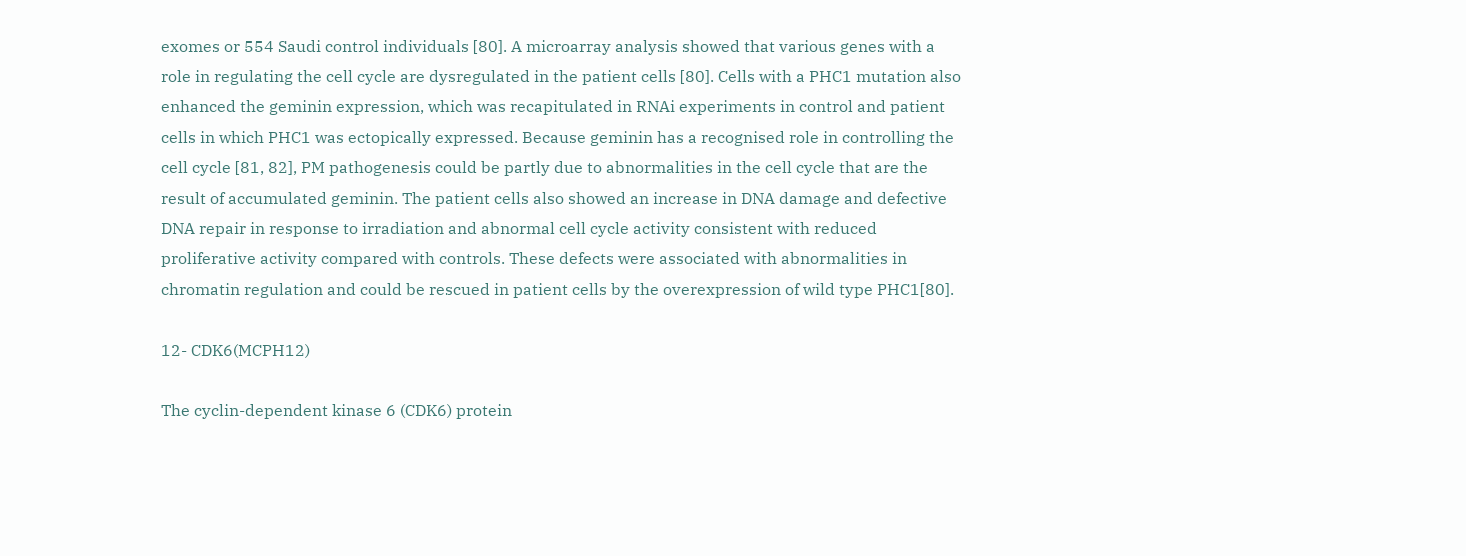exomes or 554 Saudi control individuals [80]. A microarray analysis showed that various genes with a role in regulating the cell cycle are dysregulated in the patient cells [80]. Cells with a PHC1 mutation also enhanced the geminin expression, which was recapitulated in RNAi experiments in control and patient cells in which PHC1 was ectopically expressed. Because geminin has a recognised role in controlling the cell cycle [81, 82], PM pathogenesis could be partly due to abnormalities in the cell cycle that are the result of accumulated geminin. The patient cells also showed an increase in DNA damage and defective DNA repair in response to irradiation and abnormal cell cycle activity consistent with reduced proliferative activity compared with controls. These defects were associated with abnormalities in chromatin regulation and could be rescued in patient cells by the overexpression of wild type PHC1[80].

12- CDK6(MCPH12)

The cyclin-dependent kinase 6 (CDK6) protein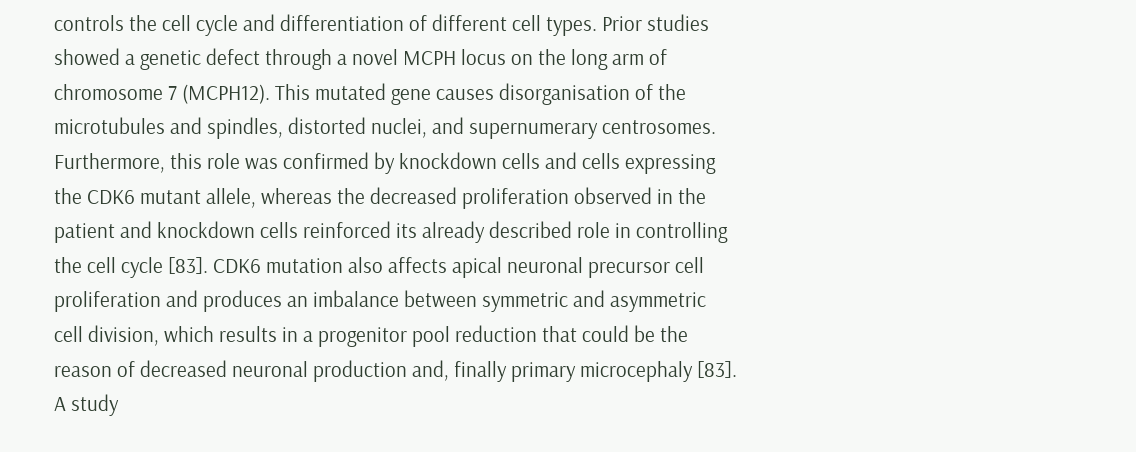controls the cell cycle and differentiation of different cell types. Prior studies showed a genetic defect through a novel MCPH locus on the long arm of chromosome 7 (MCPH12). This mutated gene causes disorganisation of the microtubules and spindles, distorted nuclei, and supernumerary centrosomes. Furthermore, this role was confirmed by knockdown cells and cells expressing the CDK6 mutant allele, whereas the decreased proliferation observed in the patient and knockdown cells reinforced its already described role in controlling the cell cycle [83]. CDK6 mutation also affects apical neuronal precursor cell proliferation and produces an imbalance between symmetric and asymmetric cell division, which results in a progenitor pool reduction that could be the reason of decreased neuronal production and, finally primary microcephaly [83]. A study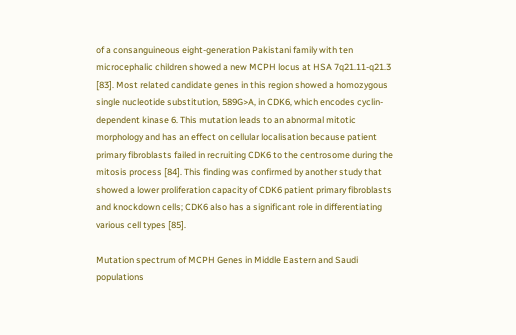of a consanguineous eight-generation Pakistani family with ten microcephalic children showed a new MCPH locus at HSA 7q21.11-q21.3 [83]. Most related candidate genes in this region showed a homozygous single nucleotide substitution, 589G>A, in CDK6, which encodes cyclin-dependent kinase 6. This mutation leads to an abnormal mitotic morphology and has an effect on cellular localisation because patient primary fibroblasts failed in recruiting CDK6 to the centrosome during the mitosis process [84]. This finding was confirmed by another study that showed a lower proliferation capacity of CDK6 patient primary fibroblasts and knockdown cells; CDK6 also has a significant role in differentiating various cell types [85].

Mutation spectrum of MCPH Genes in Middle Eastern and Saudi populations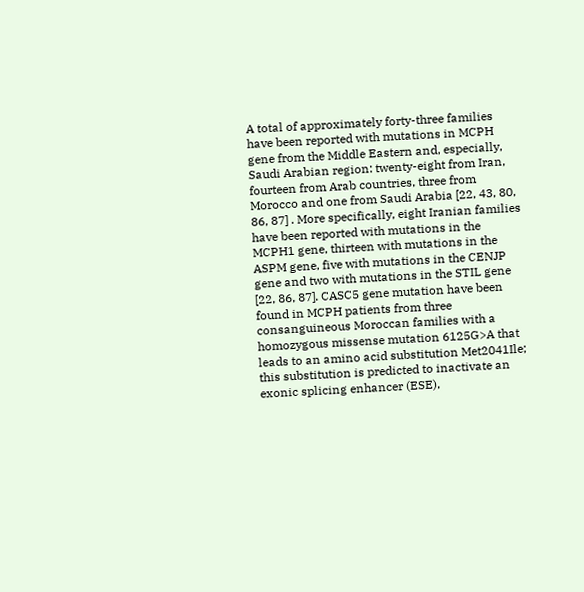A total of approximately forty-three families have been reported with mutations in MCPH gene from the Middle Eastern and, especially, Saudi Arabian region: twenty-eight from Iran, fourteen from Arab countries, three from Morocco and one from Saudi Arabia [22, 43, 80, 86, 87] . More specifically, eight Iranian families have been reported with mutations in the MCPH1 gene, thirteen with mutations in the ASPM gene, five with mutations in the CENJP gene and two with mutations in the STIL gene [22, 86, 87]. CASC5 gene mutation have been found in MCPH patients from three consanguineous Moroccan families with a homozygous missense mutation 6125G>A that leads to an amino acid substitution Met2041Ile; this substitution is predicted to inactivate an exonic splicing enhancer (ESE),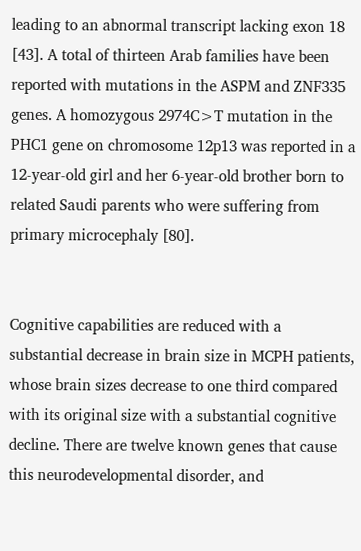leading to an abnormal transcript lacking exon 18 [43]. A total of thirteen Arab families have been reported with mutations in the ASPM and ZNF335 genes. A homozygous 2974C>T mutation in the PHC1 gene on chromosome 12p13 was reported in a 12-year-old girl and her 6-year-old brother born to related Saudi parents who were suffering from primary microcephaly [80].


Cognitive capabilities are reduced with a substantial decrease in brain size in MCPH patients, whose brain sizes decrease to one third compared with its original size with a substantial cognitive decline. There are twelve known genes that cause this neurodevelopmental disorder, and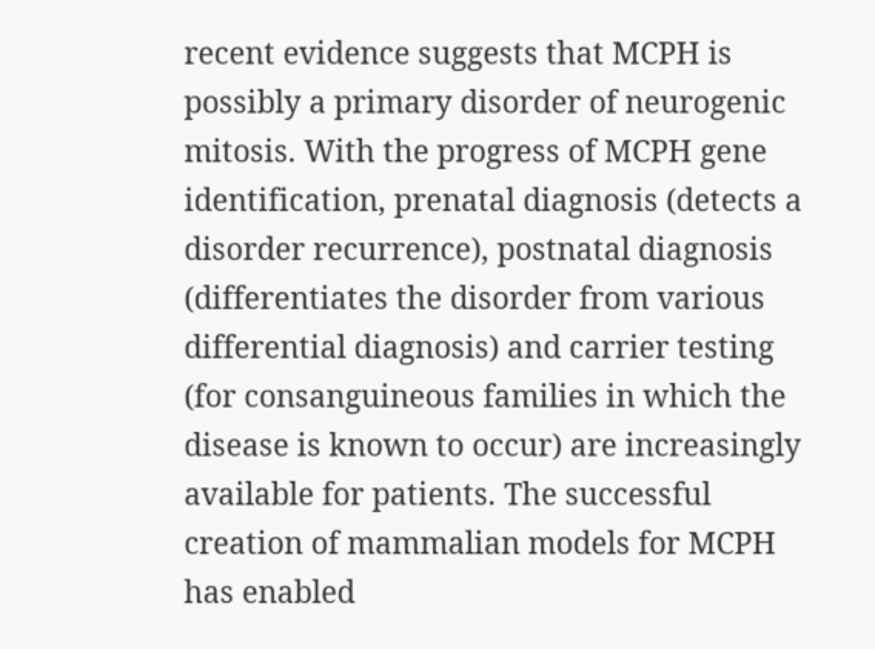recent evidence suggests that MCPH is possibly a primary disorder of neurogenic mitosis. With the progress of MCPH gene identification, prenatal diagnosis (detects a disorder recurrence), postnatal diagnosis (differentiates the disorder from various differential diagnosis) and carrier testing (for consanguineous families in which the disease is known to occur) are increasingly available for patients. The successful creation of mammalian models for MCPH has enabled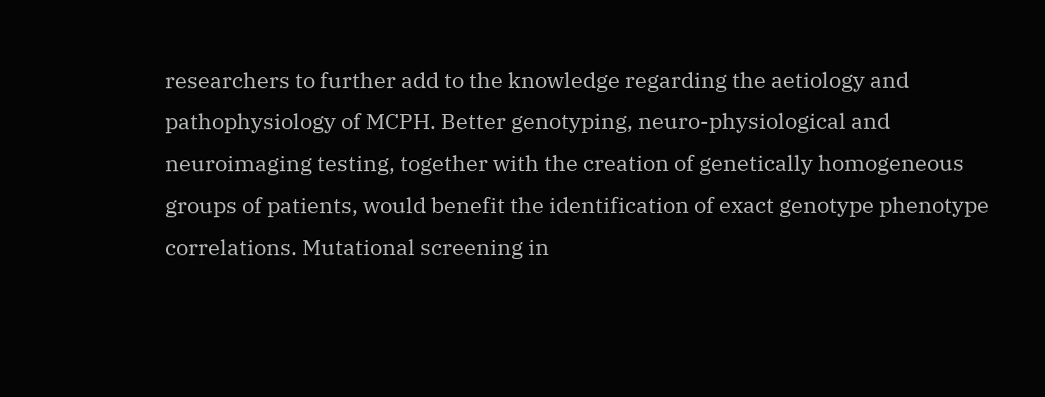researchers to further add to the knowledge regarding the aetiology and pathophysiology of MCPH. Better genotyping, neuro-physiological and neuroimaging testing, together with the creation of genetically homogeneous groups of patients, would benefit the identification of exact genotype phenotype correlations. Mutational screening in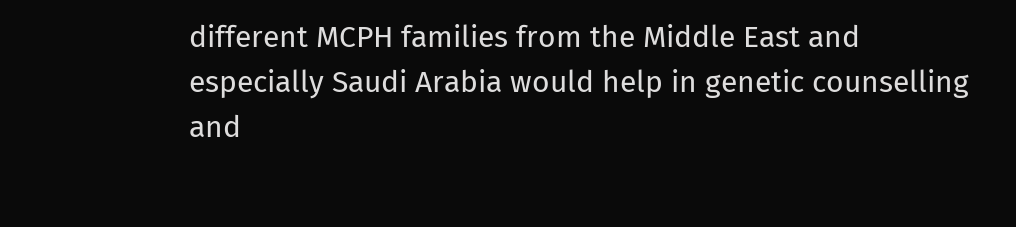different MCPH families from the Middle East and especially Saudi Arabia would help in genetic counselling and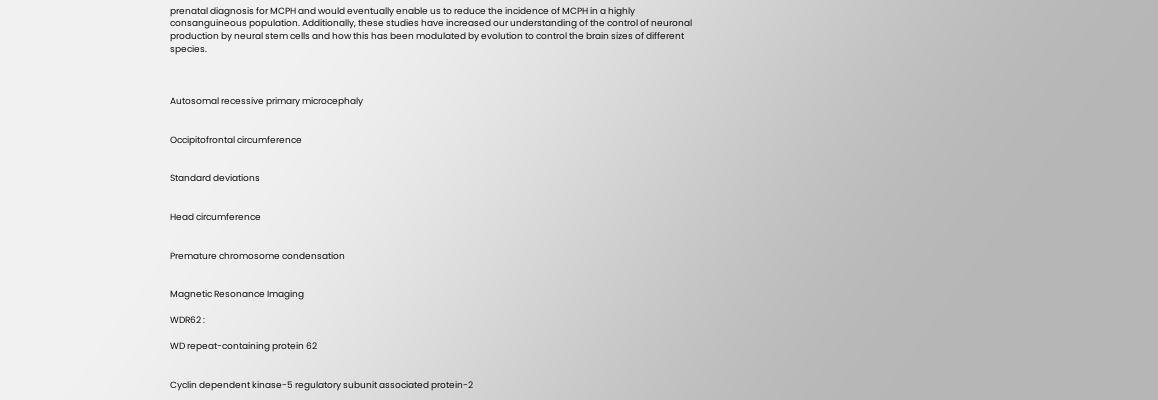prenatal diagnosis for MCPH and would eventually enable us to reduce the incidence of MCPH in a highly consanguineous population. Additionally, these studies have increased our understanding of the control of neuronal production by neural stem cells and how this has been modulated by evolution to control the brain sizes of different species.



Autosomal recessive primary microcephaly


Occipitofrontal circumference


Standard deviations


Head circumference


Premature chromosome condensation


Magnetic Resonance Imaging

WDR62 :

WD repeat-containing protein 62


Cyclin dependent kinase-5 regulatory subunit associated protein-2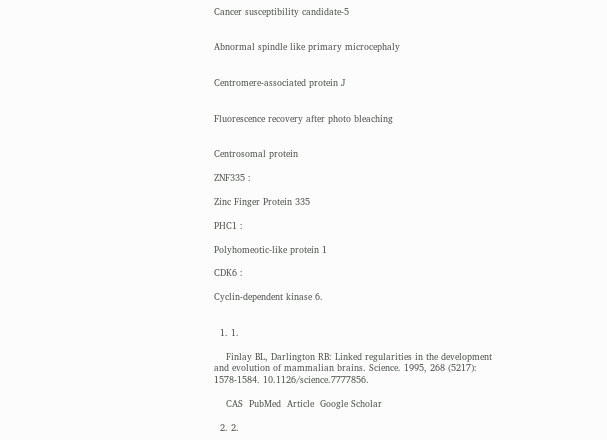Cancer susceptibility candidate-5


Abnormal spindle like primary microcephaly


Centromere-associated protein J


Fluorescence recovery after photo bleaching


Centrosomal protein

ZNF335 :

Zinc Finger Protein 335

PHC1 :

Polyhomeotic-like protein 1

CDK6 :

Cyclin-dependent kinase 6.


  1. 1.

    Finlay BL, Darlington RB: Linked regularities in the development and evolution of mammalian brains. Science. 1995, 268 (5217): 1578-1584. 10.1126/science.7777856.

    CAS  PubMed  Article  Google Scholar

  2. 2.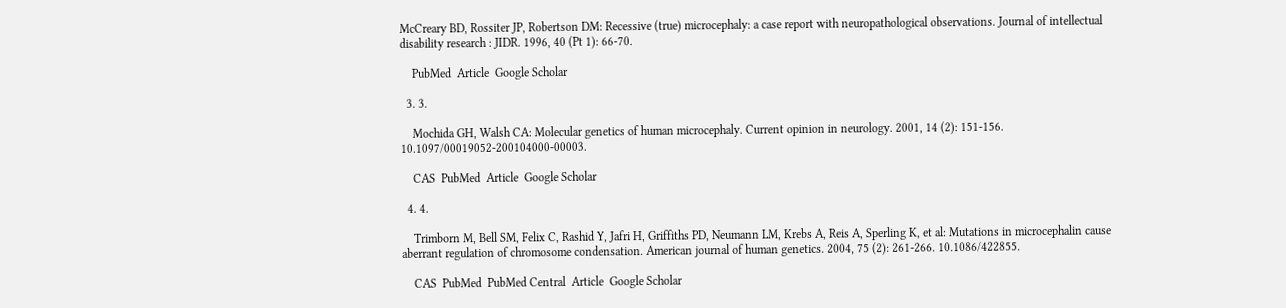McCreary BD, Rossiter JP, Robertson DM: Recessive (true) microcephaly: a case report with neuropathological observations. Journal of intellectual disability research : JIDR. 1996, 40 (Pt 1): 66-70.

    PubMed  Article  Google Scholar

  3. 3.

    Mochida GH, Walsh CA: Molecular genetics of human microcephaly. Current opinion in neurology. 2001, 14 (2): 151-156. 10.1097/00019052-200104000-00003.

    CAS  PubMed  Article  Google Scholar

  4. 4.

    Trimborn M, Bell SM, Felix C, Rashid Y, Jafri H, Griffiths PD, Neumann LM, Krebs A, Reis A, Sperling K, et al: Mutations in microcephalin cause aberrant regulation of chromosome condensation. American journal of human genetics. 2004, 75 (2): 261-266. 10.1086/422855.

    CAS  PubMed  PubMed Central  Article  Google Scholar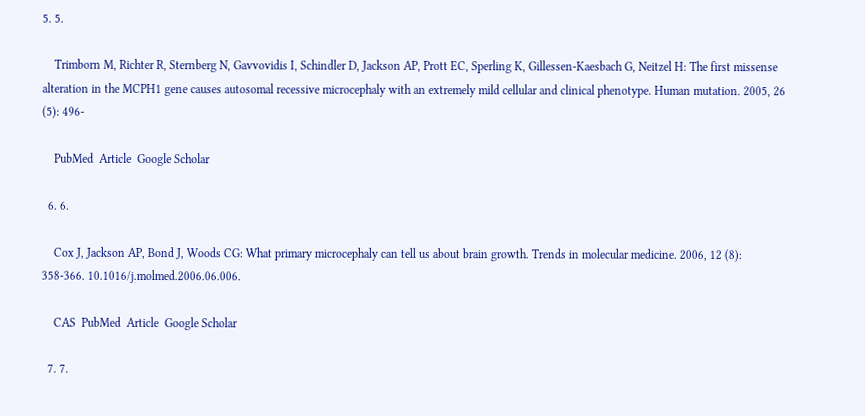5. 5.

    Trimborn M, Richter R, Sternberg N, Gavvovidis I, Schindler D, Jackson AP, Prott EC, Sperling K, Gillessen-Kaesbach G, Neitzel H: The first missense alteration in the MCPH1 gene causes autosomal recessive microcephaly with an extremely mild cellular and clinical phenotype. Human mutation. 2005, 26 (5): 496-

    PubMed  Article  Google Scholar

  6. 6.

    Cox J, Jackson AP, Bond J, Woods CG: What primary microcephaly can tell us about brain growth. Trends in molecular medicine. 2006, 12 (8): 358-366. 10.1016/j.molmed.2006.06.006.

    CAS  PubMed  Article  Google Scholar

  7. 7.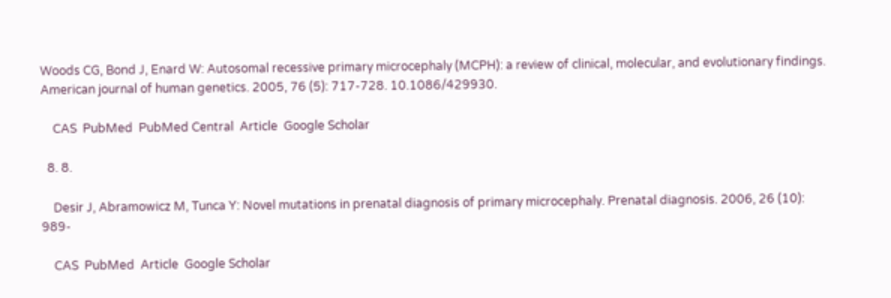Woods CG, Bond J, Enard W: Autosomal recessive primary microcephaly (MCPH): a review of clinical, molecular, and evolutionary findings. American journal of human genetics. 2005, 76 (5): 717-728. 10.1086/429930.

    CAS  PubMed  PubMed Central  Article  Google Scholar

  8. 8.

    Desir J, Abramowicz M, Tunca Y: Novel mutations in prenatal diagnosis of primary microcephaly. Prenatal diagnosis. 2006, 26 (10): 989-

    CAS  PubMed  Article  Google Scholar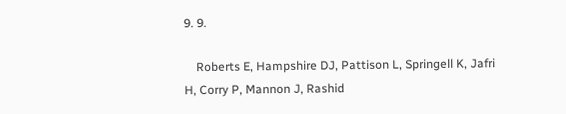9. 9.

    Roberts E, Hampshire DJ, Pattison L, Springell K, Jafri H, Corry P, Mannon J, Rashid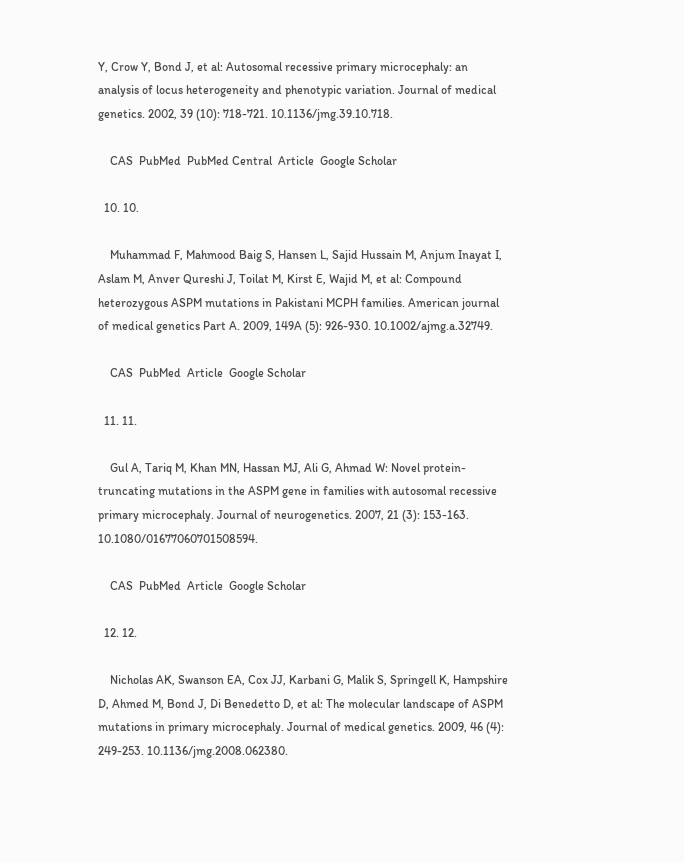Y, Crow Y, Bond J, et al: Autosomal recessive primary microcephaly: an analysis of locus heterogeneity and phenotypic variation. Journal of medical genetics. 2002, 39 (10): 718-721. 10.1136/jmg.39.10.718.

    CAS  PubMed  PubMed Central  Article  Google Scholar

  10. 10.

    Muhammad F, Mahmood Baig S, Hansen L, Sajid Hussain M, Anjum Inayat I, Aslam M, Anver Qureshi J, Toilat M, Kirst E, Wajid M, et al: Compound heterozygous ASPM mutations in Pakistani MCPH families. American journal of medical genetics Part A. 2009, 149A (5): 926-930. 10.1002/ajmg.a.32749.

    CAS  PubMed  Article  Google Scholar

  11. 11.

    Gul A, Tariq M, Khan MN, Hassan MJ, Ali G, Ahmad W: Novel protein-truncating mutations in the ASPM gene in families with autosomal recessive primary microcephaly. Journal of neurogenetics. 2007, 21 (3): 153-163. 10.1080/01677060701508594.

    CAS  PubMed  Article  Google Scholar

  12. 12.

    Nicholas AK, Swanson EA, Cox JJ, Karbani G, Malik S, Springell K, Hampshire D, Ahmed M, Bond J, Di Benedetto D, et al: The molecular landscape of ASPM mutations in primary microcephaly. Journal of medical genetics. 2009, 46 (4): 249-253. 10.1136/jmg.2008.062380.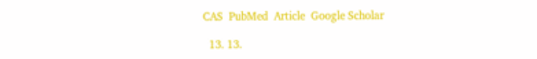CAS  PubMed  Article  Google Scholar

  13. 13.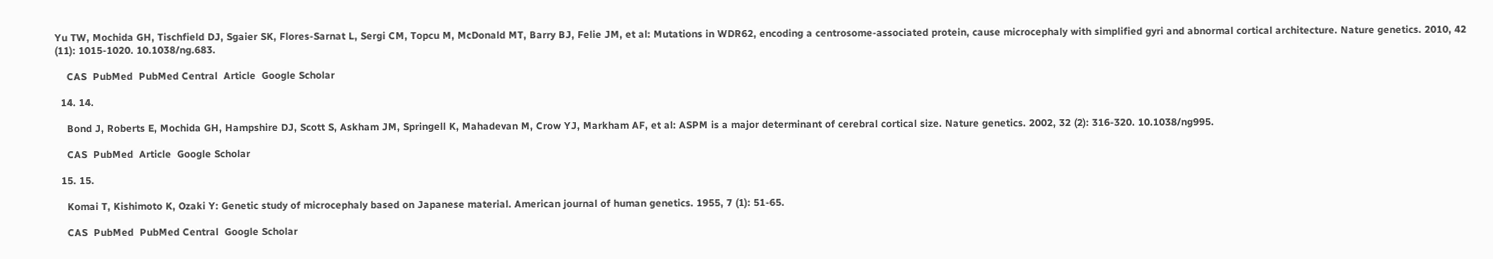Yu TW, Mochida GH, Tischfield DJ, Sgaier SK, Flores-Sarnat L, Sergi CM, Topcu M, McDonald MT, Barry BJ, Felie JM, et al: Mutations in WDR62, encoding a centrosome-associated protein, cause microcephaly with simplified gyri and abnormal cortical architecture. Nature genetics. 2010, 42 (11): 1015-1020. 10.1038/ng.683.

    CAS  PubMed  PubMed Central  Article  Google Scholar

  14. 14.

    Bond J, Roberts E, Mochida GH, Hampshire DJ, Scott S, Askham JM, Springell K, Mahadevan M, Crow YJ, Markham AF, et al: ASPM is a major determinant of cerebral cortical size. Nature genetics. 2002, 32 (2): 316-320. 10.1038/ng995.

    CAS  PubMed  Article  Google Scholar

  15. 15.

    Komai T, Kishimoto K, Ozaki Y: Genetic study of microcephaly based on Japanese material. American journal of human genetics. 1955, 7 (1): 51-65.

    CAS  PubMed  PubMed Central  Google Scholar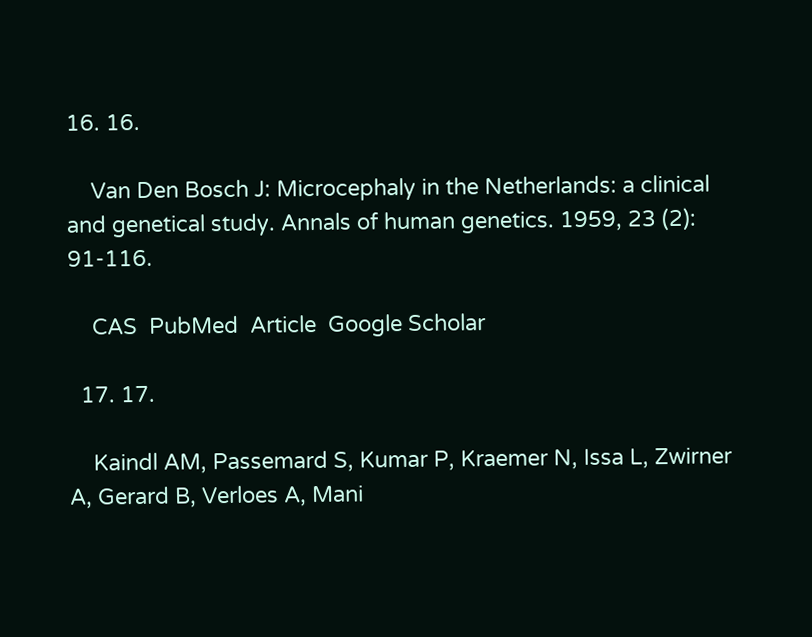16. 16.

    Van Den Bosch J: Microcephaly in the Netherlands: a clinical and genetical study. Annals of human genetics. 1959, 23 (2): 91-116.

    CAS  PubMed  Article  Google Scholar

  17. 17.

    Kaindl AM, Passemard S, Kumar P, Kraemer N, Issa L, Zwirner A, Gerard B, Verloes A, Mani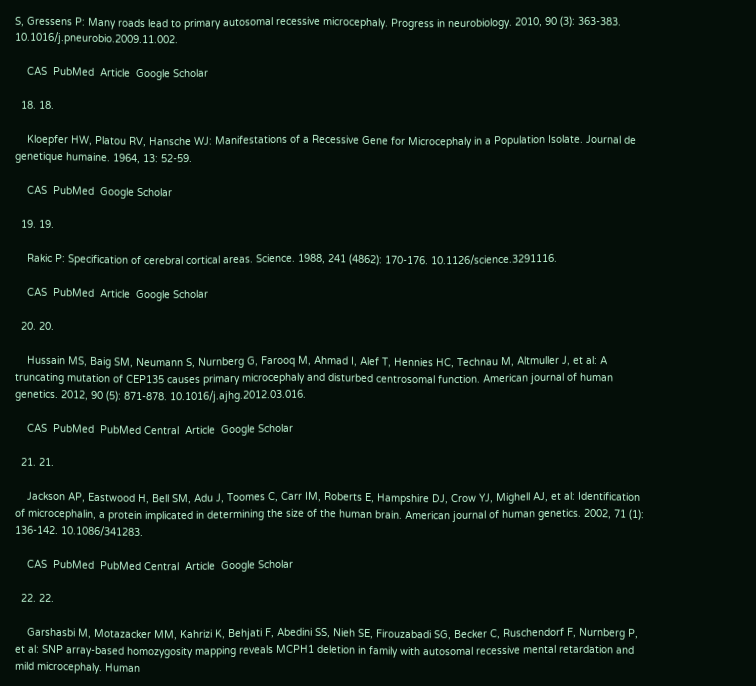S, Gressens P: Many roads lead to primary autosomal recessive microcephaly. Progress in neurobiology. 2010, 90 (3): 363-383. 10.1016/j.pneurobio.2009.11.002.

    CAS  PubMed  Article  Google Scholar

  18. 18.

    Kloepfer HW, Platou RV, Hansche WJ: Manifestations of a Recessive Gene for Microcephaly in a Population Isolate. Journal de genetique humaine. 1964, 13: 52-59.

    CAS  PubMed  Google Scholar

  19. 19.

    Rakic P: Specification of cerebral cortical areas. Science. 1988, 241 (4862): 170-176. 10.1126/science.3291116.

    CAS  PubMed  Article  Google Scholar

  20. 20.

    Hussain MS, Baig SM, Neumann S, Nurnberg G, Farooq M, Ahmad I, Alef T, Hennies HC, Technau M, Altmuller J, et al: A truncating mutation of CEP135 causes primary microcephaly and disturbed centrosomal function. American journal of human genetics. 2012, 90 (5): 871-878. 10.1016/j.ajhg.2012.03.016.

    CAS  PubMed  PubMed Central  Article  Google Scholar

  21. 21.

    Jackson AP, Eastwood H, Bell SM, Adu J, Toomes C, Carr IM, Roberts E, Hampshire DJ, Crow YJ, Mighell AJ, et al: Identification of microcephalin, a protein implicated in determining the size of the human brain. American journal of human genetics. 2002, 71 (1): 136-142. 10.1086/341283.

    CAS  PubMed  PubMed Central  Article  Google Scholar

  22. 22.

    Garshasbi M, Motazacker MM, Kahrizi K, Behjati F, Abedini SS, Nieh SE, Firouzabadi SG, Becker C, Ruschendorf F, Nurnberg P, et al: SNP array-based homozygosity mapping reveals MCPH1 deletion in family with autosomal recessive mental retardation and mild microcephaly. Human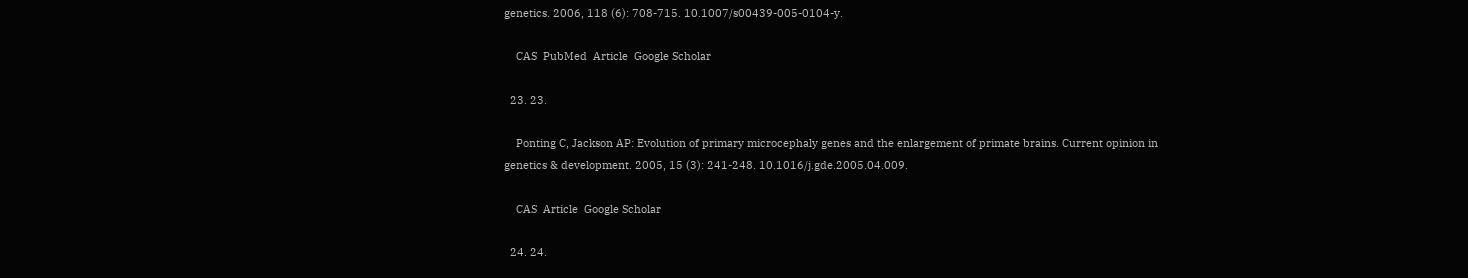genetics. 2006, 118 (6): 708-715. 10.1007/s00439-005-0104-y.

    CAS  PubMed  Article  Google Scholar

  23. 23.

    Ponting C, Jackson AP: Evolution of primary microcephaly genes and the enlargement of primate brains. Current opinion in genetics & development. 2005, 15 (3): 241-248. 10.1016/j.gde.2005.04.009.

    CAS  Article  Google Scholar

  24. 24.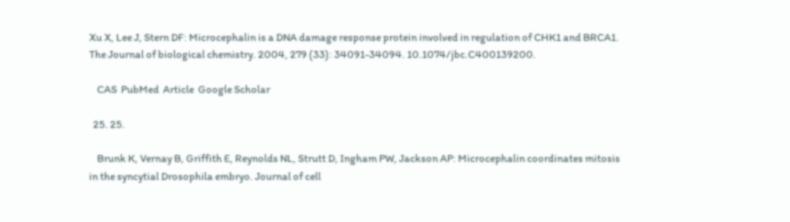Xu X, Lee J, Stern DF: Microcephalin is a DNA damage response protein involved in regulation of CHK1 and BRCA1. The Journal of biological chemistry. 2004, 279 (33): 34091-34094. 10.1074/jbc.C400139200.

    CAS  PubMed  Article  Google Scholar

  25. 25.

    Brunk K, Vernay B, Griffith E, Reynolds NL, Strutt D, Ingham PW, Jackson AP: Microcephalin coordinates mitosis in the syncytial Drosophila embryo. Journal of cell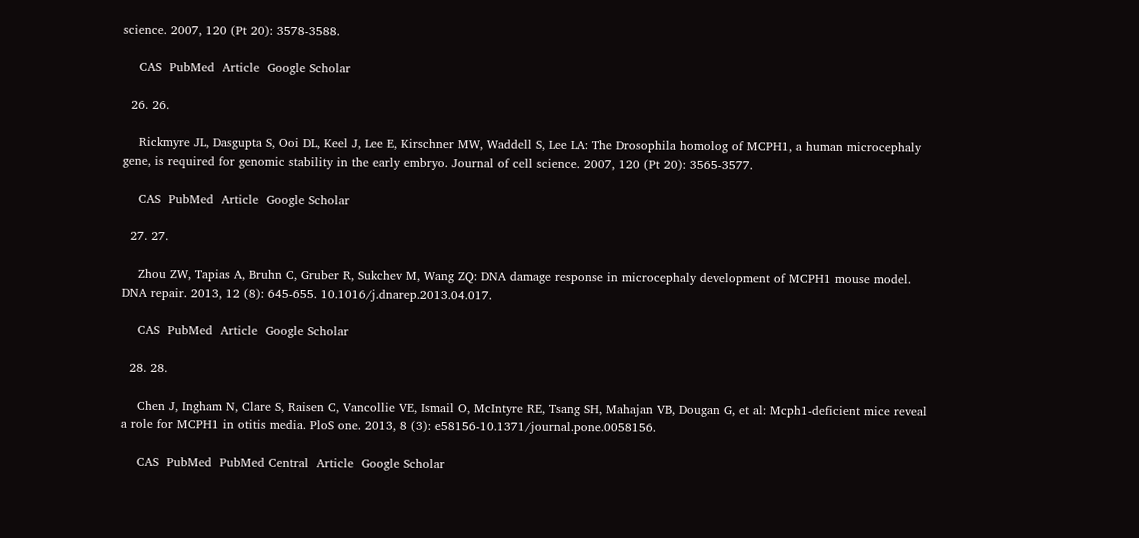science. 2007, 120 (Pt 20): 3578-3588.

    CAS  PubMed  Article  Google Scholar

  26. 26.

    Rickmyre JL, Dasgupta S, Ooi DL, Keel J, Lee E, Kirschner MW, Waddell S, Lee LA: The Drosophila homolog of MCPH1, a human microcephaly gene, is required for genomic stability in the early embryo. Journal of cell science. 2007, 120 (Pt 20): 3565-3577.

    CAS  PubMed  Article  Google Scholar

  27. 27.

    Zhou ZW, Tapias A, Bruhn C, Gruber R, Sukchev M, Wang ZQ: DNA damage response in microcephaly development of MCPH1 mouse model. DNA repair. 2013, 12 (8): 645-655. 10.1016/j.dnarep.2013.04.017.

    CAS  PubMed  Article  Google Scholar

  28. 28.

    Chen J, Ingham N, Clare S, Raisen C, Vancollie VE, Ismail O, McIntyre RE, Tsang SH, Mahajan VB, Dougan G, et al: Mcph1-deficient mice reveal a role for MCPH1 in otitis media. PloS one. 2013, 8 (3): e58156-10.1371/journal.pone.0058156.

    CAS  PubMed  PubMed Central  Article  Google Scholar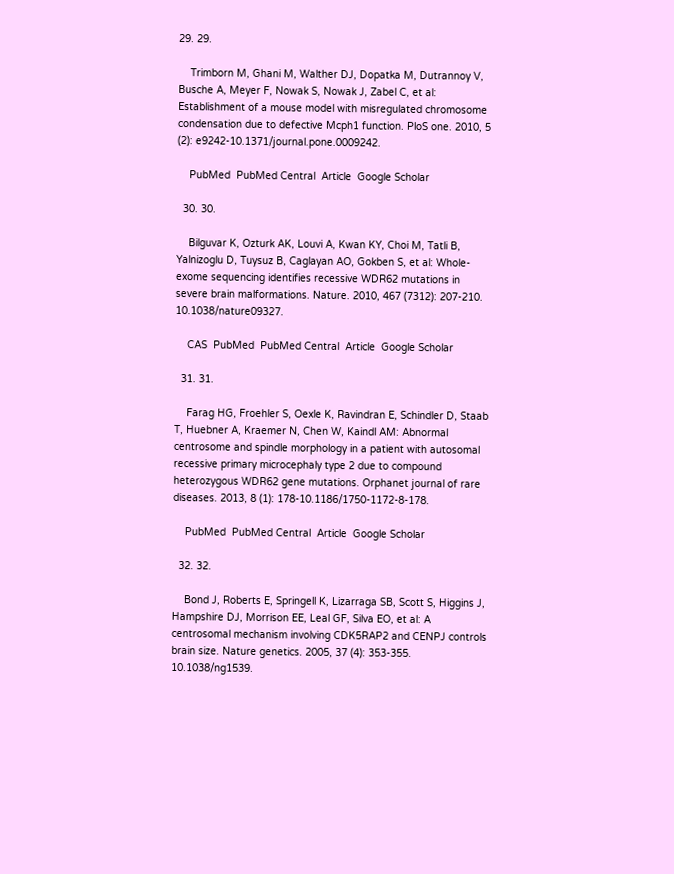29. 29.

    Trimborn M, Ghani M, Walther DJ, Dopatka M, Dutrannoy V, Busche A, Meyer F, Nowak S, Nowak J, Zabel C, et al: Establishment of a mouse model with misregulated chromosome condensation due to defective Mcph1 function. PloS one. 2010, 5 (2): e9242-10.1371/journal.pone.0009242.

    PubMed  PubMed Central  Article  Google Scholar

  30. 30.

    Bilguvar K, Ozturk AK, Louvi A, Kwan KY, Choi M, Tatli B, Yalnizoglu D, Tuysuz B, Caglayan AO, Gokben S, et al: Whole-exome sequencing identifies recessive WDR62 mutations in severe brain malformations. Nature. 2010, 467 (7312): 207-210. 10.1038/nature09327.

    CAS  PubMed  PubMed Central  Article  Google Scholar

  31. 31.

    Farag HG, Froehler S, Oexle K, Ravindran E, Schindler D, Staab T, Huebner A, Kraemer N, Chen W, Kaindl AM: Abnormal centrosome and spindle morphology in a patient with autosomal recessive primary microcephaly type 2 due to compound heterozygous WDR62 gene mutations. Orphanet journal of rare diseases. 2013, 8 (1): 178-10.1186/1750-1172-8-178.

    PubMed  PubMed Central  Article  Google Scholar

  32. 32.

    Bond J, Roberts E, Springell K, Lizarraga SB, Scott S, Higgins J, Hampshire DJ, Morrison EE, Leal GF, Silva EO, et al: A centrosomal mechanism involving CDK5RAP2 and CENPJ controls brain size. Nature genetics. 2005, 37 (4): 353-355. 10.1038/ng1539.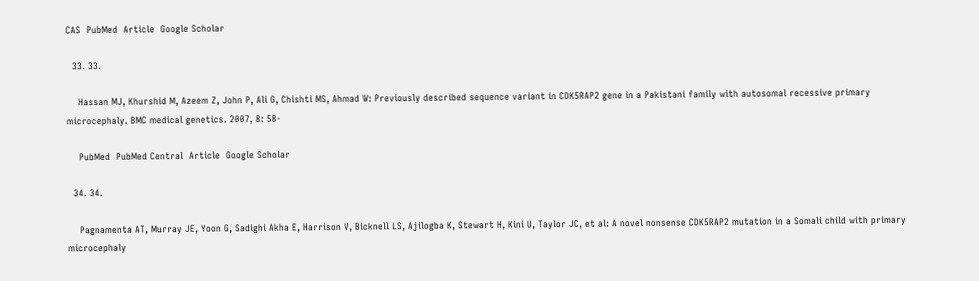CAS  PubMed  Article  Google Scholar

  33. 33.

    Hassan MJ, Khurshid M, Azeem Z, John P, Ali G, Chishti MS, Ahmad W: Previously described sequence variant in CDK5RAP2 gene in a Pakistani family with autosomal recessive primary microcephaly. BMC medical genetics. 2007, 8: 58-

    PubMed  PubMed Central  Article  Google Scholar

  34. 34.

    Pagnamenta AT, Murray JE, Yoon G, Sadighi Akha E, Harrison V, Bicknell LS, Ajilogba K, Stewart H, Kini U, Taylor JC, et al: A novel nonsense CDK5RAP2 mutation in a Somali child with primary microcephaly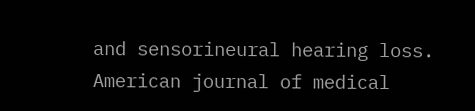and sensorineural hearing loss. American journal of medical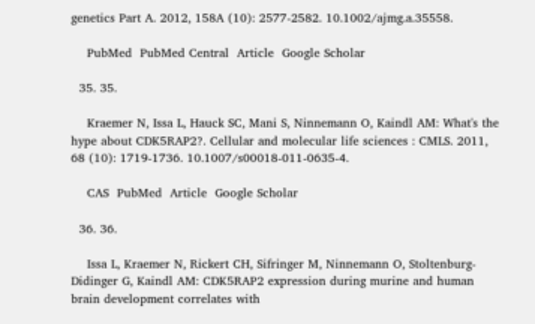genetics Part A. 2012, 158A (10): 2577-2582. 10.1002/ajmg.a.35558.

    PubMed  PubMed Central  Article  Google Scholar

  35. 35.

    Kraemer N, Issa L, Hauck SC, Mani S, Ninnemann O, Kaindl AM: What's the hype about CDK5RAP2?. Cellular and molecular life sciences : CMLS. 2011, 68 (10): 1719-1736. 10.1007/s00018-011-0635-4.

    CAS  PubMed  Article  Google Scholar

  36. 36.

    Issa L, Kraemer N, Rickert CH, Sifringer M, Ninnemann O, Stoltenburg-Didinger G, Kaindl AM: CDK5RAP2 expression during murine and human brain development correlates with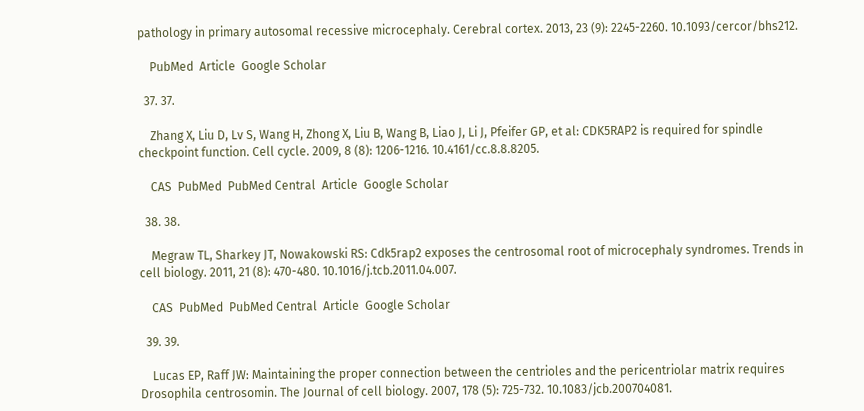pathology in primary autosomal recessive microcephaly. Cerebral cortex. 2013, 23 (9): 2245-2260. 10.1093/cercor/bhs212.

    PubMed  Article  Google Scholar

  37. 37.

    Zhang X, Liu D, Lv S, Wang H, Zhong X, Liu B, Wang B, Liao J, Li J, Pfeifer GP, et al: CDK5RAP2 is required for spindle checkpoint function. Cell cycle. 2009, 8 (8): 1206-1216. 10.4161/cc.8.8.8205.

    CAS  PubMed  PubMed Central  Article  Google Scholar

  38. 38.

    Megraw TL, Sharkey JT, Nowakowski RS: Cdk5rap2 exposes the centrosomal root of microcephaly syndromes. Trends in cell biology. 2011, 21 (8): 470-480. 10.1016/j.tcb.2011.04.007.

    CAS  PubMed  PubMed Central  Article  Google Scholar

  39. 39.

    Lucas EP, Raff JW: Maintaining the proper connection between the centrioles and the pericentriolar matrix requires Drosophila centrosomin. The Journal of cell biology. 2007, 178 (5): 725-732. 10.1083/jcb.200704081.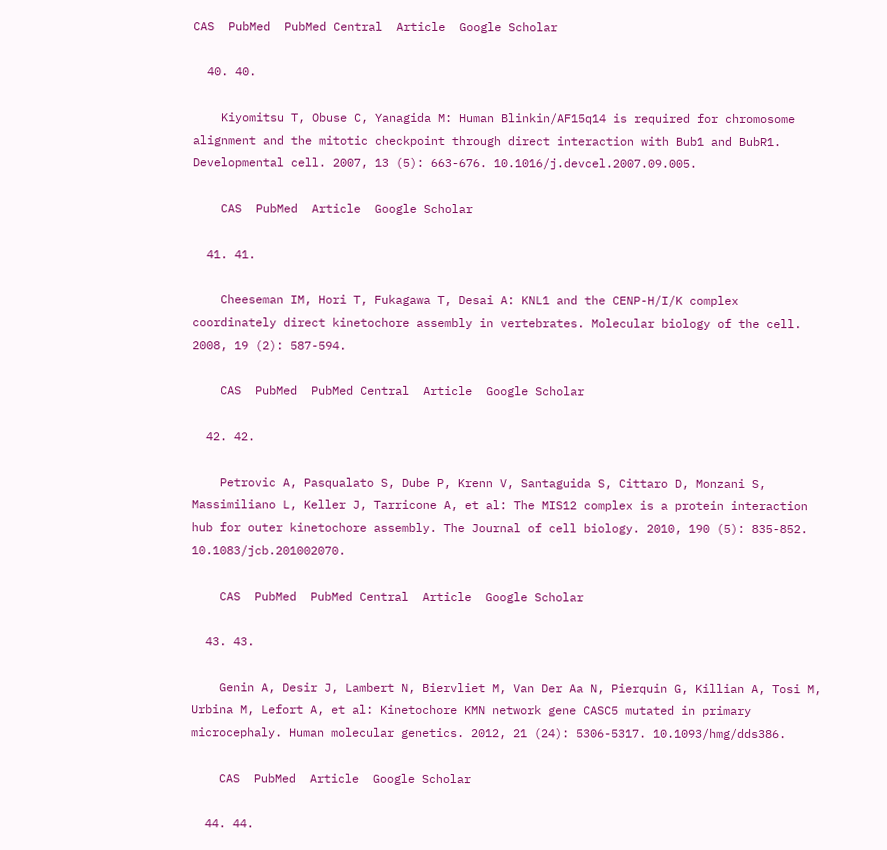CAS  PubMed  PubMed Central  Article  Google Scholar

  40. 40.

    Kiyomitsu T, Obuse C, Yanagida M: Human Blinkin/AF15q14 is required for chromosome alignment and the mitotic checkpoint through direct interaction with Bub1 and BubR1. Developmental cell. 2007, 13 (5): 663-676. 10.1016/j.devcel.2007.09.005.

    CAS  PubMed  Article  Google Scholar

  41. 41.

    Cheeseman IM, Hori T, Fukagawa T, Desai A: KNL1 and the CENP-H/I/K complex coordinately direct kinetochore assembly in vertebrates. Molecular biology of the cell. 2008, 19 (2): 587-594.

    CAS  PubMed  PubMed Central  Article  Google Scholar

  42. 42.

    Petrovic A, Pasqualato S, Dube P, Krenn V, Santaguida S, Cittaro D, Monzani S, Massimiliano L, Keller J, Tarricone A, et al: The MIS12 complex is a protein interaction hub for outer kinetochore assembly. The Journal of cell biology. 2010, 190 (5): 835-852. 10.1083/jcb.201002070.

    CAS  PubMed  PubMed Central  Article  Google Scholar

  43. 43.

    Genin A, Desir J, Lambert N, Biervliet M, Van Der Aa N, Pierquin G, Killian A, Tosi M, Urbina M, Lefort A, et al: Kinetochore KMN network gene CASC5 mutated in primary microcephaly. Human molecular genetics. 2012, 21 (24): 5306-5317. 10.1093/hmg/dds386.

    CAS  PubMed  Article  Google Scholar

  44. 44.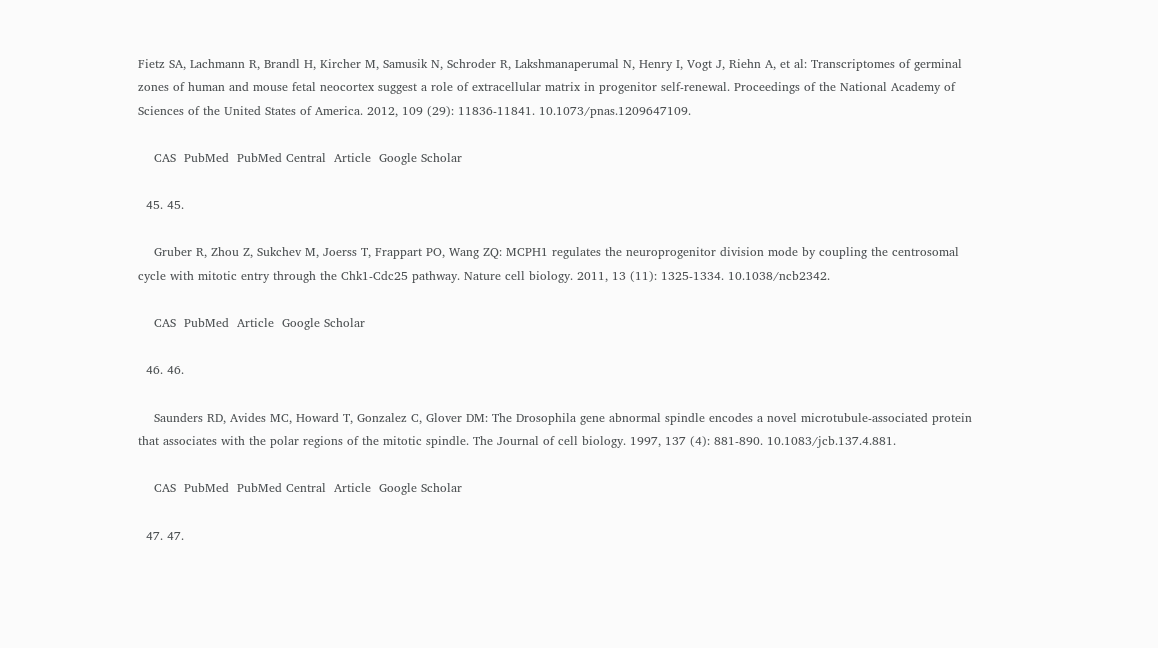Fietz SA, Lachmann R, Brandl H, Kircher M, Samusik N, Schroder R, Lakshmanaperumal N, Henry I, Vogt J, Riehn A, et al: Transcriptomes of germinal zones of human and mouse fetal neocortex suggest a role of extracellular matrix in progenitor self-renewal. Proceedings of the National Academy of Sciences of the United States of America. 2012, 109 (29): 11836-11841. 10.1073/pnas.1209647109.

    CAS  PubMed  PubMed Central  Article  Google Scholar

  45. 45.

    Gruber R, Zhou Z, Sukchev M, Joerss T, Frappart PO, Wang ZQ: MCPH1 regulates the neuroprogenitor division mode by coupling the centrosomal cycle with mitotic entry through the Chk1-Cdc25 pathway. Nature cell biology. 2011, 13 (11): 1325-1334. 10.1038/ncb2342.

    CAS  PubMed  Article  Google Scholar

  46. 46.

    Saunders RD, Avides MC, Howard T, Gonzalez C, Glover DM: The Drosophila gene abnormal spindle encodes a novel microtubule-associated protein that associates with the polar regions of the mitotic spindle. The Journal of cell biology. 1997, 137 (4): 881-890. 10.1083/jcb.137.4.881.

    CAS  PubMed  PubMed Central  Article  Google Scholar

  47. 47.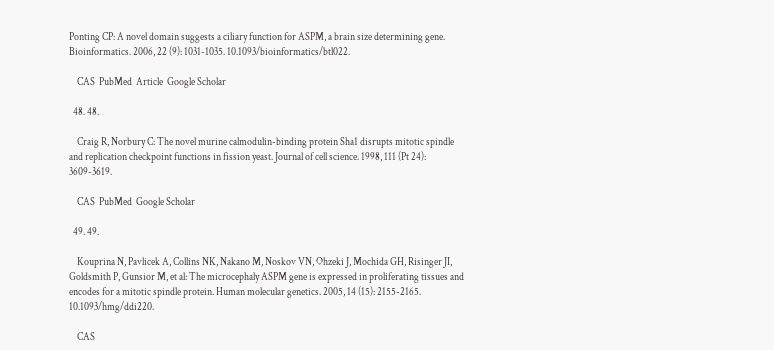Ponting CP: A novel domain suggests a ciliary function for ASPM, a brain size determining gene. Bioinformatics. 2006, 22 (9): 1031-1035. 10.1093/bioinformatics/btl022.

    CAS  PubMed  Article  Google Scholar

  48. 48.

    Craig R, Norbury C: The novel murine calmodulin-binding protein Sha1 disrupts mitotic spindle and replication checkpoint functions in fission yeast. Journal of cell science. 1998, 111 (Pt 24): 3609-3619.

    CAS  PubMed  Google Scholar

  49. 49.

    Kouprina N, Pavlicek A, Collins NK, Nakano M, Noskov VN, Ohzeki J, Mochida GH, Risinger JI, Goldsmith P, Gunsior M, et al: The microcephaly ASPM gene is expressed in proliferating tissues and encodes for a mitotic spindle protein. Human molecular genetics. 2005, 14 (15): 2155-2165. 10.1093/hmg/ddi220.

    CAS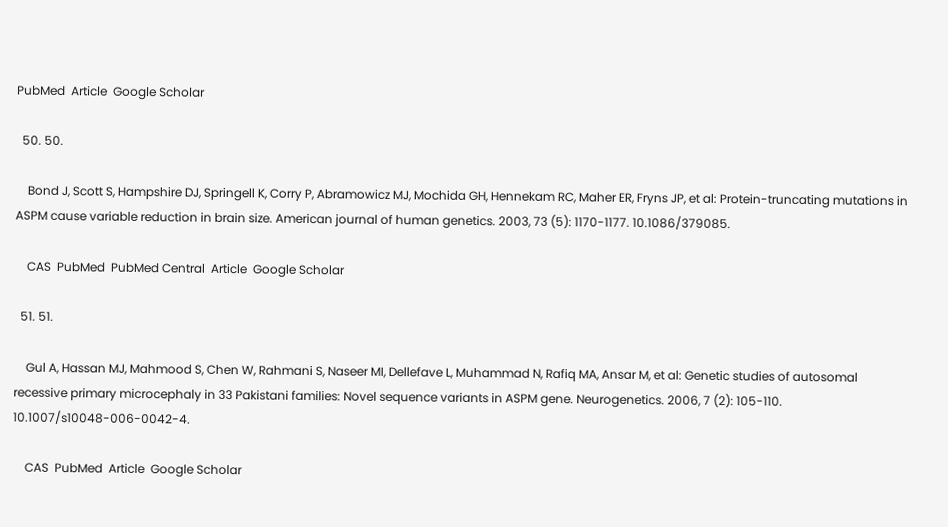PubMed  Article  Google Scholar

  50. 50.

    Bond J, Scott S, Hampshire DJ, Springell K, Corry P, Abramowicz MJ, Mochida GH, Hennekam RC, Maher ER, Fryns JP, et al: Protein-truncating mutations in ASPM cause variable reduction in brain size. American journal of human genetics. 2003, 73 (5): 1170-1177. 10.1086/379085.

    CAS  PubMed  PubMed Central  Article  Google Scholar

  51. 51.

    Gul A, Hassan MJ, Mahmood S, Chen W, Rahmani S, Naseer MI, Dellefave L, Muhammad N, Rafiq MA, Ansar M, et al: Genetic studies of autosomal recessive primary microcephaly in 33 Pakistani families: Novel sequence variants in ASPM gene. Neurogenetics. 2006, 7 (2): 105-110. 10.1007/s10048-006-0042-4.

    CAS  PubMed  Article  Google Scholar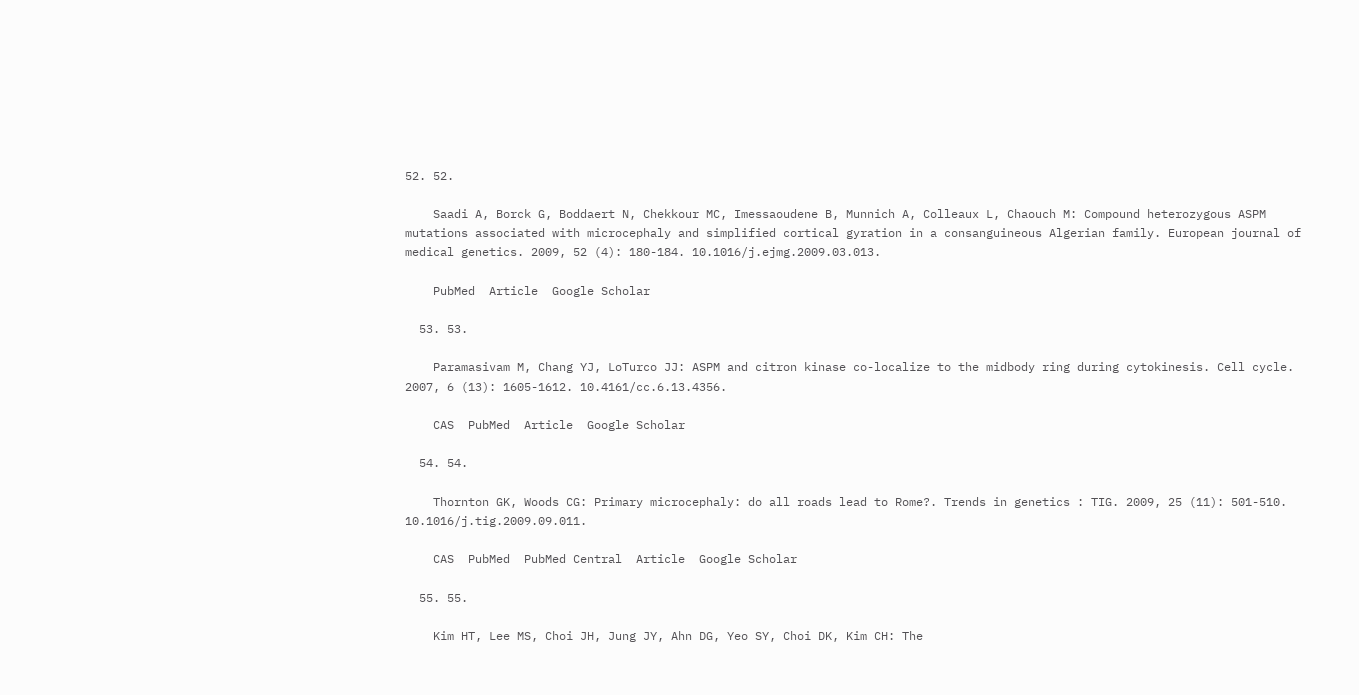52. 52.

    Saadi A, Borck G, Boddaert N, Chekkour MC, Imessaoudene B, Munnich A, Colleaux L, Chaouch M: Compound heterozygous ASPM mutations associated with microcephaly and simplified cortical gyration in a consanguineous Algerian family. European journal of medical genetics. 2009, 52 (4): 180-184. 10.1016/j.ejmg.2009.03.013.

    PubMed  Article  Google Scholar

  53. 53.

    Paramasivam M, Chang YJ, LoTurco JJ: ASPM and citron kinase co-localize to the midbody ring during cytokinesis. Cell cycle. 2007, 6 (13): 1605-1612. 10.4161/cc.6.13.4356.

    CAS  PubMed  Article  Google Scholar

  54. 54.

    Thornton GK, Woods CG: Primary microcephaly: do all roads lead to Rome?. Trends in genetics : TIG. 2009, 25 (11): 501-510. 10.1016/j.tig.2009.09.011.

    CAS  PubMed  PubMed Central  Article  Google Scholar

  55. 55.

    Kim HT, Lee MS, Choi JH, Jung JY, Ahn DG, Yeo SY, Choi DK, Kim CH: The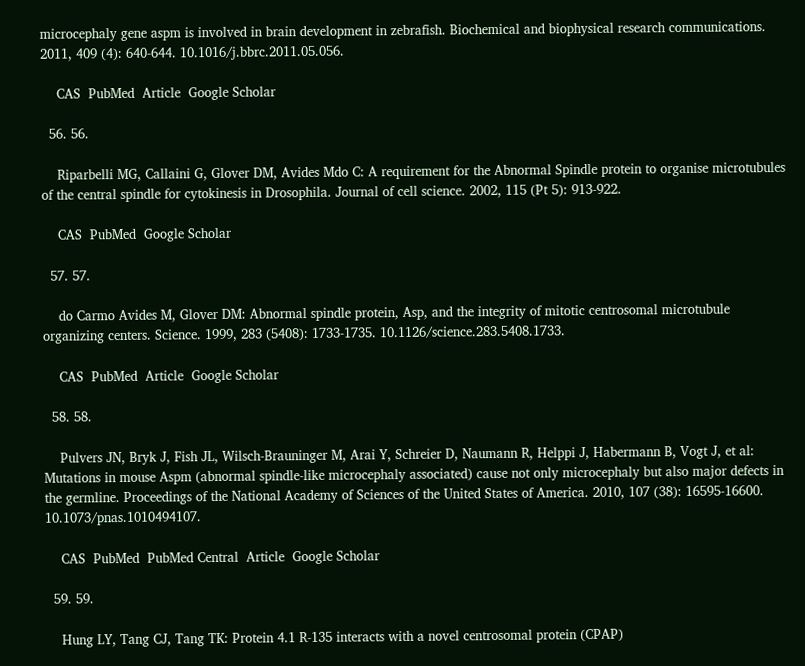microcephaly gene aspm is involved in brain development in zebrafish. Biochemical and biophysical research communications. 2011, 409 (4): 640-644. 10.1016/j.bbrc.2011.05.056.

    CAS  PubMed  Article  Google Scholar

  56. 56.

    Riparbelli MG, Callaini G, Glover DM, Avides Mdo C: A requirement for the Abnormal Spindle protein to organise microtubules of the central spindle for cytokinesis in Drosophila. Journal of cell science. 2002, 115 (Pt 5): 913-922.

    CAS  PubMed  Google Scholar

  57. 57.

    do Carmo Avides M, Glover DM: Abnormal spindle protein, Asp, and the integrity of mitotic centrosomal microtubule organizing centers. Science. 1999, 283 (5408): 1733-1735. 10.1126/science.283.5408.1733.

    CAS  PubMed  Article  Google Scholar

  58. 58.

    Pulvers JN, Bryk J, Fish JL, Wilsch-Brauninger M, Arai Y, Schreier D, Naumann R, Helppi J, Habermann B, Vogt J, et al: Mutations in mouse Aspm (abnormal spindle-like microcephaly associated) cause not only microcephaly but also major defects in the germline. Proceedings of the National Academy of Sciences of the United States of America. 2010, 107 (38): 16595-16600. 10.1073/pnas.1010494107.

    CAS  PubMed  PubMed Central  Article  Google Scholar

  59. 59.

    Hung LY, Tang CJ, Tang TK: Protein 4.1 R-135 interacts with a novel centrosomal protein (CPAP)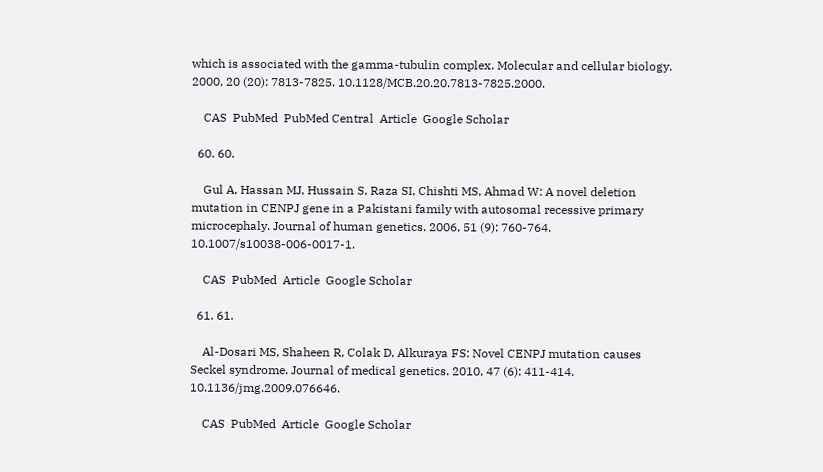which is associated with the gamma-tubulin complex. Molecular and cellular biology. 2000, 20 (20): 7813-7825. 10.1128/MCB.20.20.7813-7825.2000.

    CAS  PubMed  PubMed Central  Article  Google Scholar

  60. 60.

    Gul A, Hassan MJ, Hussain S, Raza SI, Chishti MS, Ahmad W: A novel deletion mutation in CENPJ gene in a Pakistani family with autosomal recessive primary microcephaly. Journal of human genetics. 2006, 51 (9): 760-764. 10.1007/s10038-006-0017-1.

    CAS  PubMed  Article  Google Scholar

  61. 61.

    Al-Dosari MS, Shaheen R, Colak D, Alkuraya FS: Novel CENPJ mutation causes Seckel syndrome. Journal of medical genetics. 2010, 47 (6): 411-414. 10.1136/jmg.2009.076646.

    CAS  PubMed  Article  Google Scholar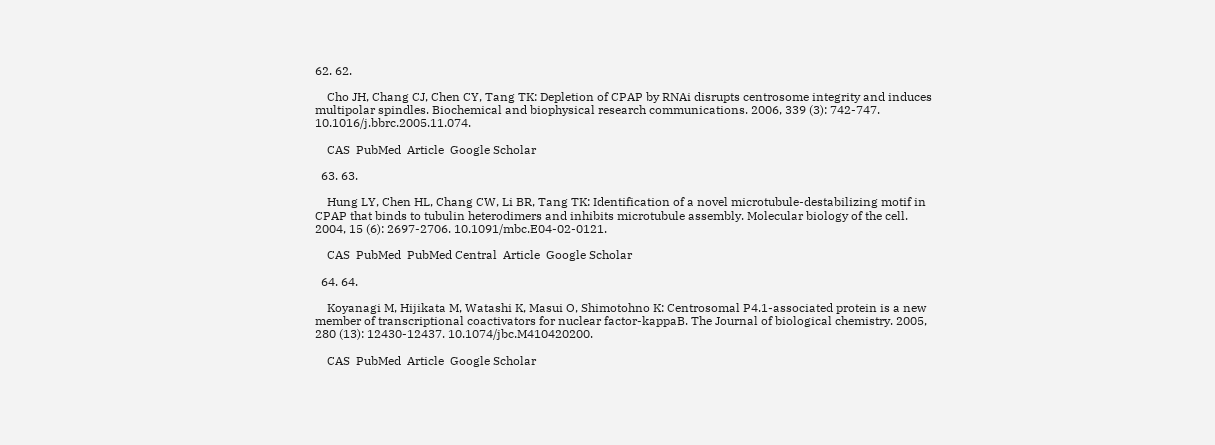62. 62.

    Cho JH, Chang CJ, Chen CY, Tang TK: Depletion of CPAP by RNAi disrupts centrosome integrity and induces multipolar spindles. Biochemical and biophysical research communications. 2006, 339 (3): 742-747. 10.1016/j.bbrc.2005.11.074.

    CAS  PubMed  Article  Google Scholar

  63. 63.

    Hung LY, Chen HL, Chang CW, Li BR, Tang TK: Identification of a novel microtubule-destabilizing motif in CPAP that binds to tubulin heterodimers and inhibits microtubule assembly. Molecular biology of the cell. 2004, 15 (6): 2697-2706. 10.1091/mbc.E04-02-0121.

    CAS  PubMed  PubMed Central  Article  Google Scholar

  64. 64.

    Koyanagi M, Hijikata M, Watashi K, Masui O, Shimotohno K: Centrosomal P4.1-associated protein is a new member of transcriptional coactivators for nuclear factor-kappaB. The Journal of biological chemistry. 2005, 280 (13): 12430-12437. 10.1074/jbc.M410420200.

    CAS  PubMed  Article  Google Scholar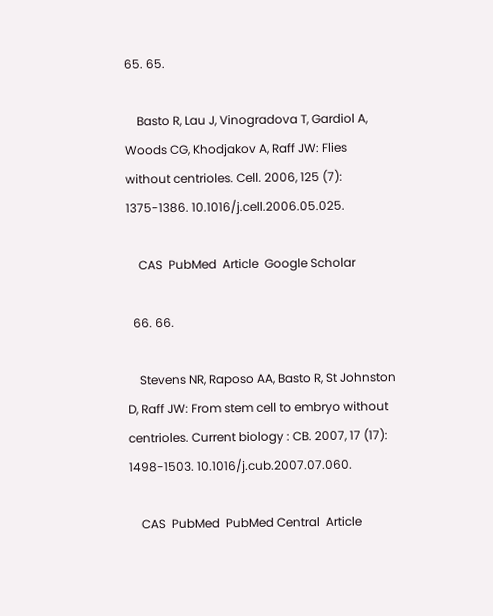65. 65.

    Basto R, Lau J, Vinogradova T, Gardiol A, Woods CG, Khodjakov A, Raff JW: Flies without centrioles. Cell. 2006, 125 (7): 1375-1386. 10.1016/j.cell.2006.05.025.

    CAS  PubMed  Article  Google Scholar

  66. 66.

    Stevens NR, Raposo AA, Basto R, St Johnston D, Raff JW: From stem cell to embryo without centrioles. Current biology : CB. 2007, 17 (17): 1498-1503. 10.1016/j.cub.2007.07.060.

    CAS  PubMed  PubMed Central  Article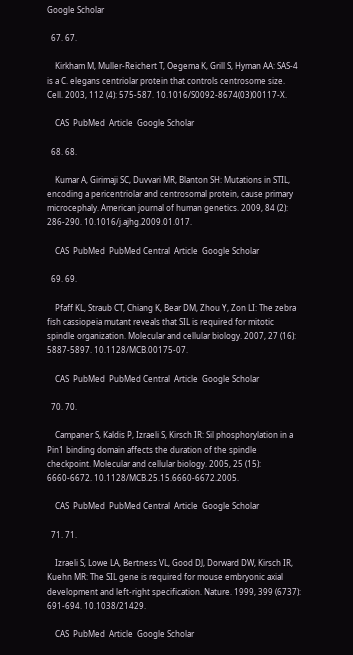Google Scholar

  67. 67.

    Kirkham M, Muller-Reichert T, Oegema K, Grill S, Hyman AA: SAS-4 is a C. elegans centriolar protein that controls centrosome size. Cell. 2003, 112 (4): 575-587. 10.1016/S0092-8674(03)00117-X.

    CAS  PubMed  Article  Google Scholar

  68. 68.

    Kumar A, Girimaji SC, Duvvari MR, Blanton SH: Mutations in STIL, encoding a pericentriolar and centrosomal protein, cause primary microcephaly. American journal of human genetics. 2009, 84 (2): 286-290. 10.1016/j.ajhg.2009.01.017.

    CAS  PubMed  PubMed Central  Article  Google Scholar

  69. 69.

    Pfaff KL, Straub CT, Chiang K, Bear DM, Zhou Y, Zon LI: The zebra fish cassiopeia mutant reveals that SIL is required for mitotic spindle organization. Molecular and cellular biology. 2007, 27 (16): 5887-5897. 10.1128/MCB.00175-07.

    CAS  PubMed  PubMed Central  Article  Google Scholar

  70. 70.

    Campaner S, Kaldis P, Izraeli S, Kirsch IR: Sil phosphorylation in a Pin1 binding domain affects the duration of the spindle checkpoint. Molecular and cellular biology. 2005, 25 (15): 6660-6672. 10.1128/MCB.25.15.6660-6672.2005.

    CAS  PubMed  PubMed Central  Article  Google Scholar

  71. 71.

    Izraeli S, Lowe LA, Bertness VL, Good DJ, Dorward DW, Kirsch IR, Kuehn MR: The SIL gene is required for mouse embryonic axial development and left-right specification. Nature. 1999, 399 (6737): 691-694. 10.1038/21429.

    CAS  PubMed  Article  Google Scholar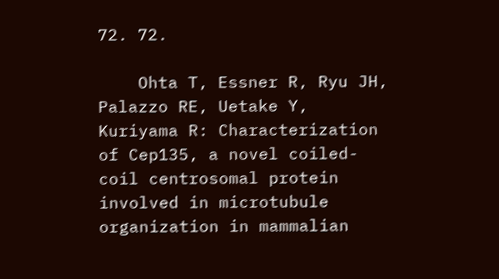72. 72.

    Ohta T, Essner R, Ryu JH, Palazzo RE, Uetake Y, Kuriyama R: Characterization of Cep135, a novel coiled-coil centrosomal protein involved in microtubule organization in mammalian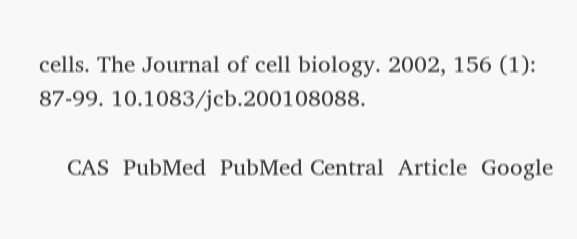cells. The Journal of cell biology. 2002, 156 (1): 87-99. 10.1083/jcb.200108088.

    CAS  PubMed  PubMed Central  Article  Google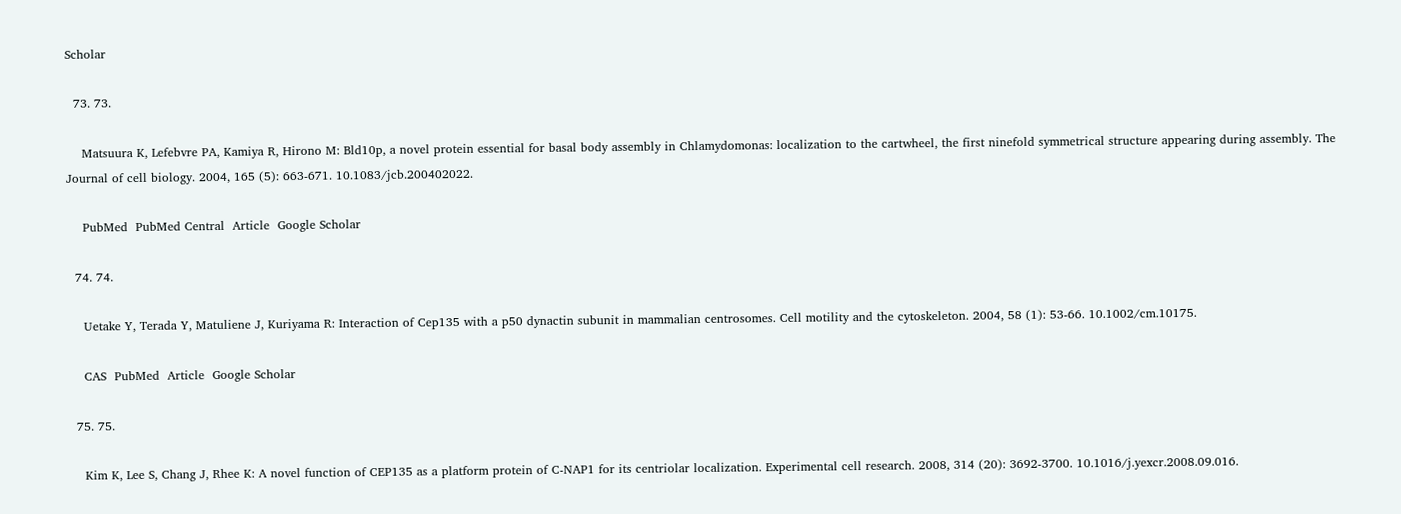Scholar

  73. 73.

    Matsuura K, Lefebvre PA, Kamiya R, Hirono M: Bld10p, a novel protein essential for basal body assembly in Chlamydomonas: localization to the cartwheel, the first ninefold symmetrical structure appearing during assembly. The Journal of cell biology. 2004, 165 (5): 663-671. 10.1083/jcb.200402022.

    PubMed  PubMed Central  Article  Google Scholar

  74. 74.

    Uetake Y, Terada Y, Matuliene J, Kuriyama R: Interaction of Cep135 with a p50 dynactin subunit in mammalian centrosomes. Cell motility and the cytoskeleton. 2004, 58 (1): 53-66. 10.1002/cm.10175.

    CAS  PubMed  Article  Google Scholar

  75. 75.

    Kim K, Lee S, Chang J, Rhee K: A novel function of CEP135 as a platform protein of C-NAP1 for its centriolar localization. Experimental cell research. 2008, 314 (20): 3692-3700. 10.1016/j.yexcr.2008.09.016.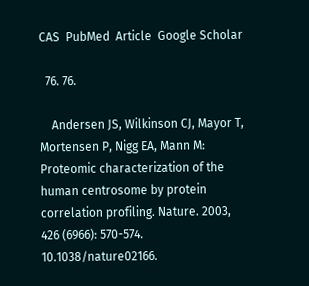CAS  PubMed  Article  Google Scholar

  76. 76.

    Andersen JS, Wilkinson CJ, Mayor T, Mortensen P, Nigg EA, Mann M: Proteomic characterization of the human centrosome by protein correlation profiling. Nature. 2003, 426 (6966): 570-574. 10.1038/nature02166.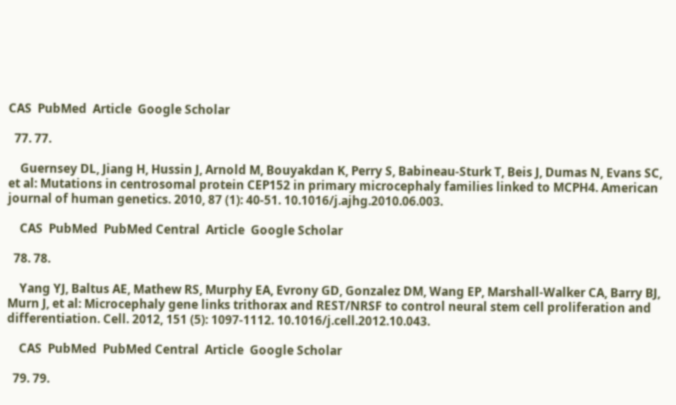CAS  PubMed  Article  Google Scholar

  77. 77.

    Guernsey DL, Jiang H, Hussin J, Arnold M, Bouyakdan K, Perry S, Babineau-Sturk T, Beis J, Dumas N, Evans SC, et al: Mutations in centrosomal protein CEP152 in primary microcephaly families linked to MCPH4. American journal of human genetics. 2010, 87 (1): 40-51. 10.1016/j.ajhg.2010.06.003.

    CAS  PubMed  PubMed Central  Article  Google Scholar

  78. 78.

    Yang YJ, Baltus AE, Mathew RS, Murphy EA, Evrony GD, Gonzalez DM, Wang EP, Marshall-Walker CA, Barry BJ, Murn J, et al: Microcephaly gene links trithorax and REST/NRSF to control neural stem cell proliferation and differentiation. Cell. 2012, 151 (5): 1097-1112. 10.1016/j.cell.2012.10.043.

    CAS  PubMed  PubMed Central  Article  Google Scholar

  79. 79.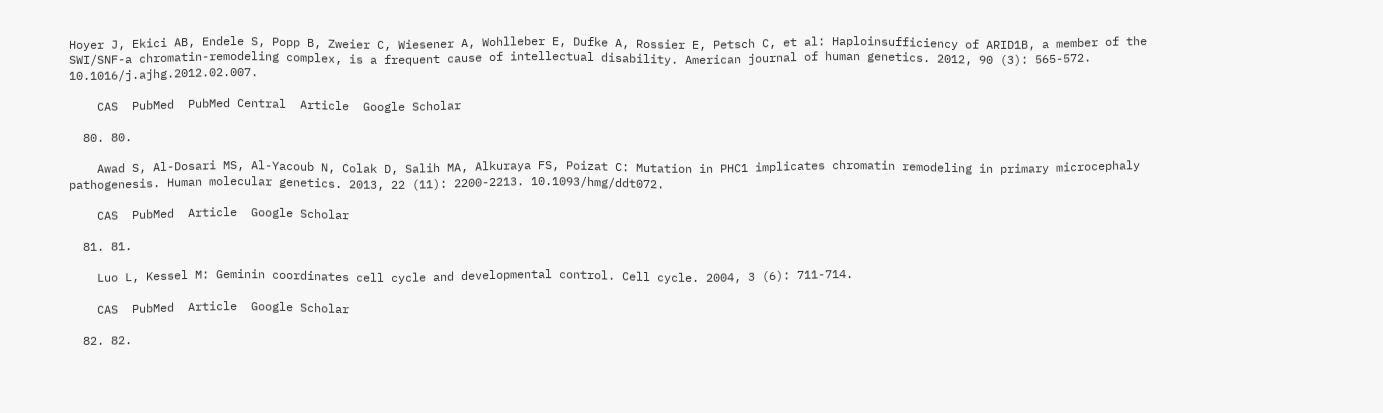Hoyer J, Ekici AB, Endele S, Popp B, Zweier C, Wiesener A, Wohlleber E, Dufke A, Rossier E, Petsch C, et al: Haploinsufficiency of ARID1B, a member of the SWI/SNF-a chromatin-remodeling complex, is a frequent cause of intellectual disability. American journal of human genetics. 2012, 90 (3): 565-572. 10.1016/j.ajhg.2012.02.007.

    CAS  PubMed  PubMed Central  Article  Google Scholar

  80. 80.

    Awad S, Al-Dosari MS, Al-Yacoub N, Colak D, Salih MA, Alkuraya FS, Poizat C: Mutation in PHC1 implicates chromatin remodeling in primary microcephaly pathogenesis. Human molecular genetics. 2013, 22 (11): 2200-2213. 10.1093/hmg/ddt072.

    CAS  PubMed  Article  Google Scholar

  81. 81.

    Luo L, Kessel M: Geminin coordinates cell cycle and developmental control. Cell cycle. 2004, 3 (6): 711-714.

    CAS  PubMed  Article  Google Scholar

  82. 82.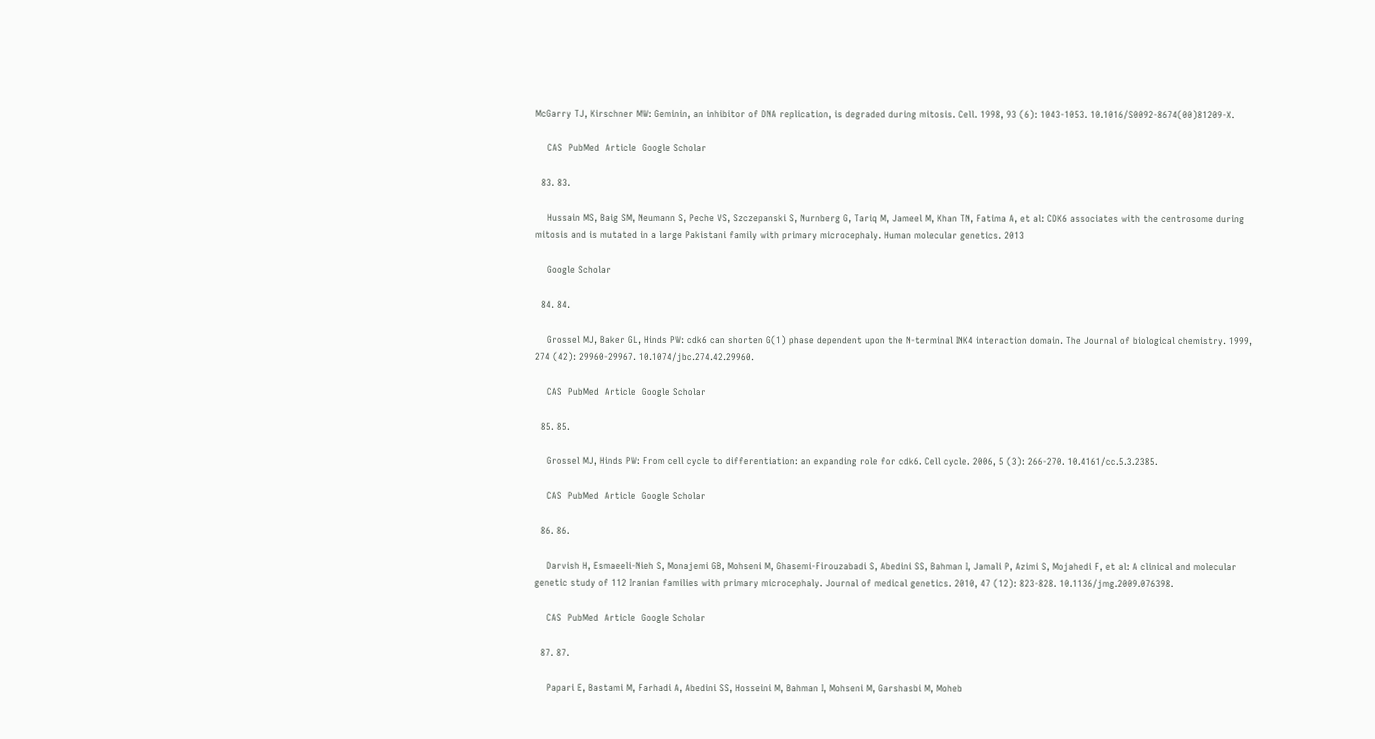McGarry TJ, Kirschner MW: Geminin, an inhibitor of DNA replication, is degraded during mitosis. Cell. 1998, 93 (6): 1043-1053. 10.1016/S0092-8674(00)81209-X.

    CAS  PubMed  Article  Google Scholar

  83. 83.

    Hussain MS, Baig SM, Neumann S, Peche VS, Szczepanski S, Nurnberg G, Tariq M, Jameel M, Khan TN, Fatima A, et al: CDK6 associates with the centrosome during mitosis and is mutated in a large Pakistani family with primary microcephaly. Human molecular genetics. 2013

    Google Scholar

  84. 84.

    Grossel MJ, Baker GL, Hinds PW: cdk6 can shorten G(1) phase dependent upon the N-terminal INK4 interaction domain. The Journal of biological chemistry. 1999, 274 (42): 29960-29967. 10.1074/jbc.274.42.29960.

    CAS  PubMed  Article  Google Scholar

  85. 85.

    Grossel MJ, Hinds PW: From cell cycle to differentiation: an expanding role for cdk6. Cell cycle. 2006, 5 (3): 266-270. 10.4161/cc.5.3.2385.

    CAS  PubMed  Article  Google Scholar

  86. 86.

    Darvish H, Esmaeeli-Nieh S, Monajemi GB, Mohseni M, Ghasemi-Firouzabadi S, Abedini SS, Bahman I, Jamali P, Azimi S, Mojahedi F, et al: A clinical and molecular genetic study of 112 Iranian families with primary microcephaly. Journal of medical genetics. 2010, 47 (12): 823-828. 10.1136/jmg.2009.076398.

    CAS  PubMed  Article  Google Scholar

  87. 87.

    Papari E, Bastami M, Farhadi A, Abedini SS, Hosseini M, Bahman I, Mohseni M, Garshasbi M, Moheb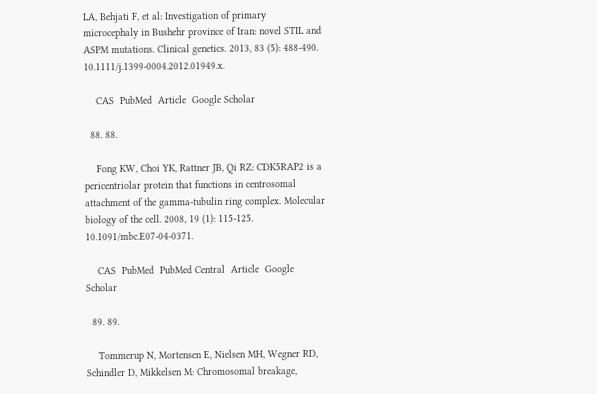LA, Behjati F, et al: Investigation of primary microcephaly in Bushehr province of Iran: novel STIL and ASPM mutations. Clinical genetics. 2013, 83 (5): 488-490. 10.1111/j.1399-0004.2012.01949.x.

    CAS  PubMed  Article  Google Scholar

  88. 88.

    Fong KW, Choi YK, Rattner JB, Qi RZ: CDK5RAP2 is a pericentriolar protein that functions in centrosomal attachment of the gamma-tubulin ring complex. Molecular biology of the cell. 2008, 19 (1): 115-125. 10.1091/mbc.E07-04-0371.

    CAS  PubMed  PubMed Central  Article  Google Scholar

  89. 89.

    Tommerup N, Mortensen E, Nielsen MH, Wegner RD, Schindler D, Mikkelsen M: Chromosomal breakage,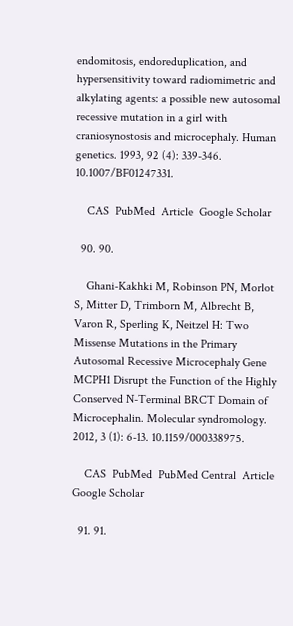endomitosis, endoreduplication, and hypersensitivity toward radiomimetric and alkylating agents: a possible new autosomal recessive mutation in a girl with craniosynostosis and microcephaly. Human genetics. 1993, 92 (4): 339-346. 10.1007/BF01247331.

    CAS  PubMed  Article  Google Scholar

  90. 90.

    Ghani-Kakhki M, Robinson PN, Morlot S, Mitter D, Trimborn M, Albrecht B, Varon R, Sperling K, Neitzel H: Two Missense Mutations in the Primary Autosomal Recessive Microcephaly Gene MCPH1 Disrupt the Function of the Highly Conserved N-Terminal BRCT Domain of Microcephalin. Molecular syndromology. 2012, 3 (1): 6-13. 10.1159/000338975.

    CAS  PubMed  PubMed Central  Article  Google Scholar

  91. 91.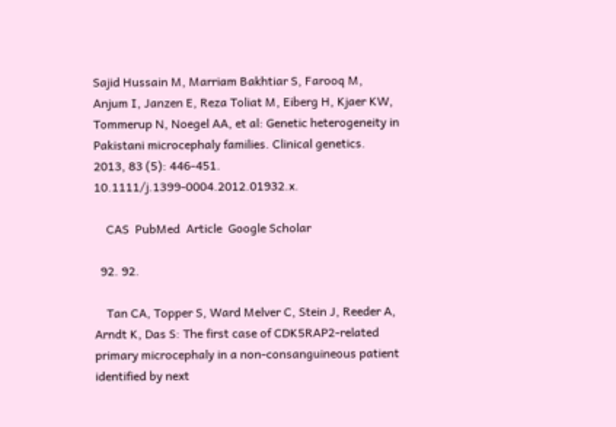Sajid Hussain M, Marriam Bakhtiar S, Farooq M, Anjum I, Janzen E, Reza Toliat M, Eiberg H, Kjaer KW, Tommerup N, Noegel AA, et al: Genetic heterogeneity in Pakistani microcephaly families. Clinical genetics. 2013, 83 (5): 446-451. 10.1111/j.1399-0004.2012.01932.x.

    CAS  PubMed  Article  Google Scholar

  92. 92.

    Tan CA, Topper S, Ward Melver C, Stein J, Reeder A, Arndt K, Das S: The first case of CDK5RAP2-related primary microcephaly in a non-consanguineous patient identified by next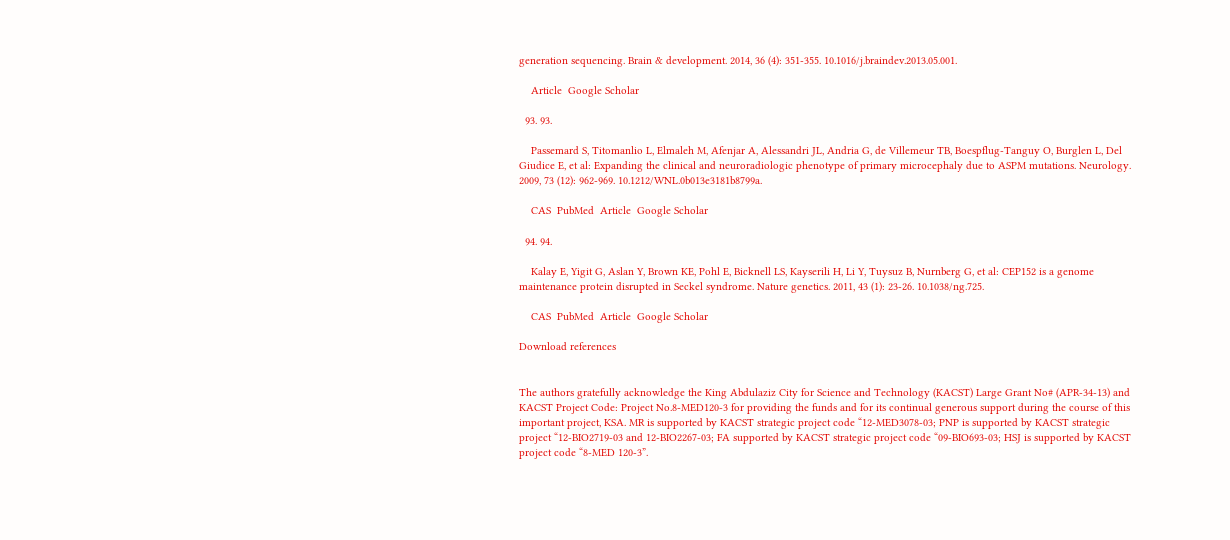generation sequencing. Brain & development. 2014, 36 (4): 351-355. 10.1016/j.braindev.2013.05.001.

    Article  Google Scholar

  93. 93.

    Passemard S, Titomanlio L, Elmaleh M, Afenjar A, Alessandri JL, Andria G, de Villemeur TB, Boespflug-Tanguy O, Burglen L, Del Giudice E, et al: Expanding the clinical and neuroradiologic phenotype of primary microcephaly due to ASPM mutations. Neurology. 2009, 73 (12): 962-969. 10.1212/WNL.0b013e3181b8799a.

    CAS  PubMed  Article  Google Scholar

  94. 94.

    Kalay E, Yigit G, Aslan Y, Brown KE, Pohl E, Bicknell LS, Kayserili H, Li Y, Tuysuz B, Nurnberg G, et al: CEP152 is a genome maintenance protein disrupted in Seckel syndrome. Nature genetics. 2011, 43 (1): 23-26. 10.1038/ng.725.

    CAS  PubMed  Article  Google Scholar

Download references


The authors gratefully acknowledge the King Abdulaziz City for Science and Technology (KACST) Large Grant No# (APR-34-13) and KACST Project Code: Project No.8-MED120-3 for providing the funds and for its continual generous support during the course of this important project, KSA. MR is supported by KACST strategic project code “12-MED3078-03; PNP is supported by KACST strategic project “12-BIO2719-03 and 12-BIO2267-03; FA supported by KACST strategic project code “09-BIO693-03; HSJ is supported by KACST project code “8-MED 120-3”.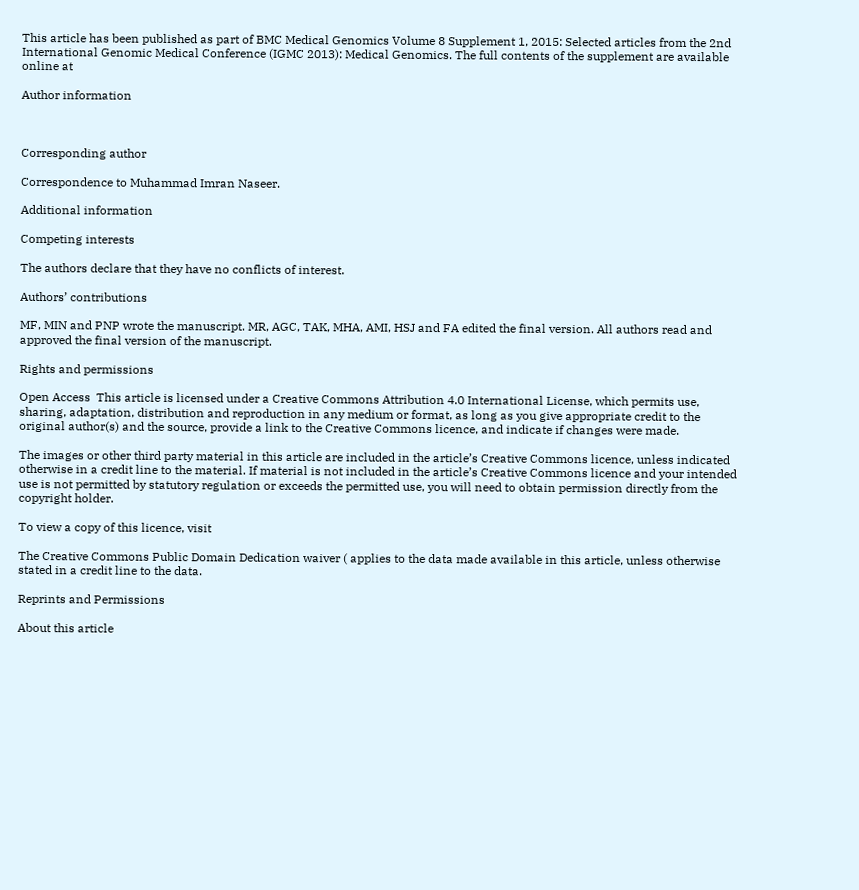This article has been published as part of BMC Medical Genomics Volume 8 Supplement 1, 2015: Selected articles from the 2nd International Genomic Medical Conference (IGMC 2013): Medical Genomics. The full contents of the supplement are available online at

Author information



Corresponding author

Correspondence to Muhammad Imran Naseer.

Additional information

Competing interests

The authors declare that they have no conflicts of interest.

Authors’ contributions

MF, MIN and PNP wrote the manuscript. MR, AGC, TAK, MHA, AMI, HSJ and FA edited the final version. All authors read and approved the final version of the manuscript.

Rights and permissions

Open Access  This article is licensed under a Creative Commons Attribution 4.0 International License, which permits use, sharing, adaptation, distribution and reproduction in any medium or format, as long as you give appropriate credit to the original author(s) and the source, provide a link to the Creative Commons licence, and indicate if changes were made.

The images or other third party material in this article are included in the article’s Creative Commons licence, unless indicated otherwise in a credit line to the material. If material is not included in the article’s Creative Commons licence and your intended use is not permitted by statutory regulation or exceeds the permitted use, you will need to obtain permission directly from the copyright holder.

To view a copy of this licence, visit

The Creative Commons Public Domain Dedication waiver ( applies to the data made available in this article, unless otherwise stated in a credit line to the data.

Reprints and Permissions

About this article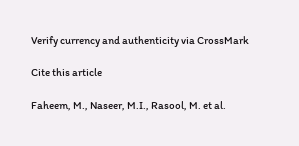Verify currency and authenticity via CrossMark

Cite this article

Faheem, M., Naseer, M.I., Rasool, M. et al.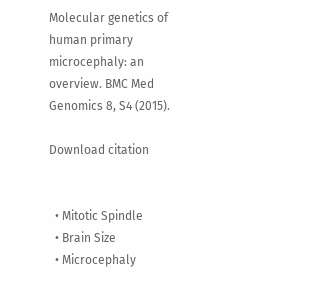Molecular genetics of human primary microcephaly: an overview. BMC Med Genomics 8, S4 (2015).

Download citation


  • Mitotic Spindle
  • Brain Size
  • Microcephaly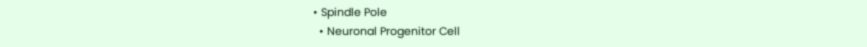• Spindle Pole
  • Neuronal Progenitor Cell